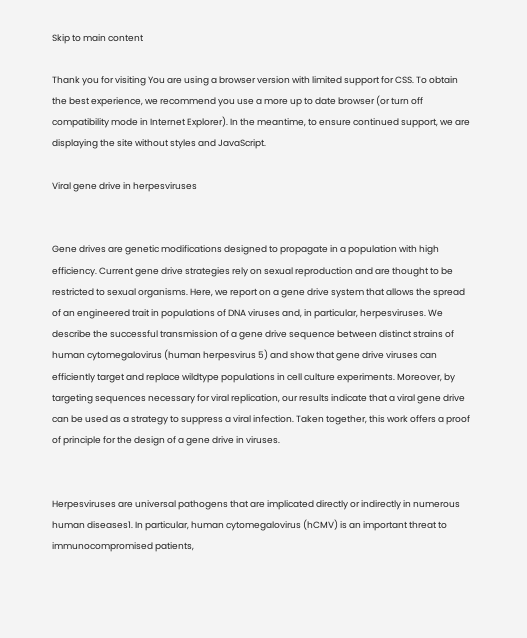Skip to main content

Thank you for visiting You are using a browser version with limited support for CSS. To obtain the best experience, we recommend you use a more up to date browser (or turn off compatibility mode in Internet Explorer). In the meantime, to ensure continued support, we are displaying the site without styles and JavaScript.

Viral gene drive in herpesviruses


Gene drives are genetic modifications designed to propagate in a population with high efficiency. Current gene drive strategies rely on sexual reproduction and are thought to be restricted to sexual organisms. Here, we report on a gene drive system that allows the spread of an engineered trait in populations of DNA viruses and, in particular, herpesviruses. We describe the successful transmission of a gene drive sequence between distinct strains of human cytomegalovirus (human herpesvirus 5) and show that gene drive viruses can efficiently target and replace wildtype populations in cell culture experiments. Moreover, by targeting sequences necessary for viral replication, our results indicate that a viral gene drive can be used as a strategy to suppress a viral infection. Taken together, this work offers a proof of principle for the design of a gene drive in viruses.


Herpesviruses are universal pathogens that are implicated directly or indirectly in numerous human diseases1. In particular, human cytomegalovirus (hCMV) is an important threat to immunocompromised patients,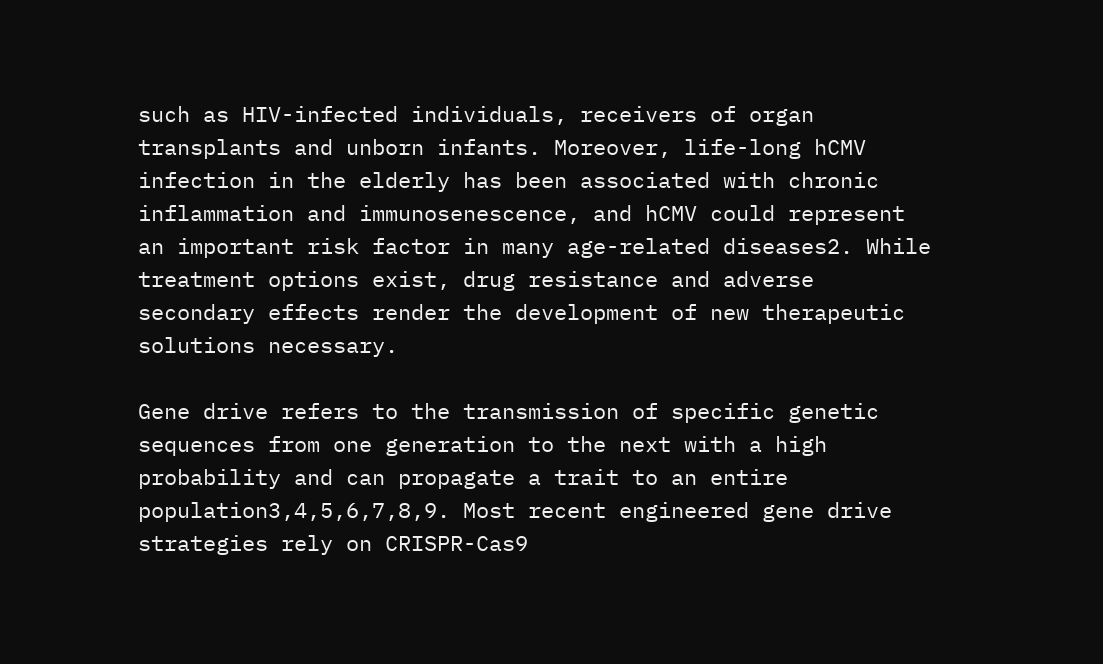such as HIV-infected individuals, receivers of organ transplants and unborn infants. Moreover, life-long hCMV infection in the elderly has been associated with chronic inflammation and immunosenescence, and hCMV could represent an important risk factor in many age-related diseases2. While treatment options exist, drug resistance and adverse secondary effects render the development of new therapeutic solutions necessary.

Gene drive refers to the transmission of specific genetic sequences from one generation to the next with a high probability and can propagate a trait to an entire population3,4,5,6,7,8,9. Most recent engineered gene drive strategies rely on CRISPR-Cas9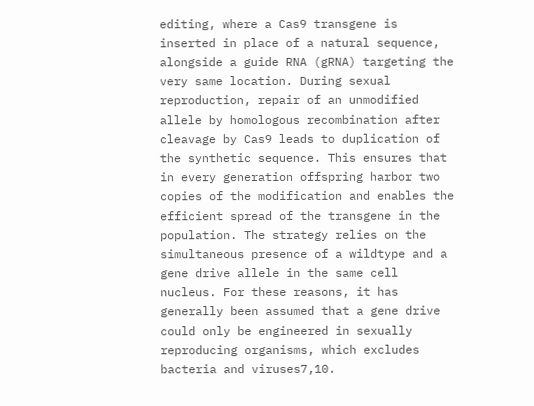editing, where a Cas9 transgene is inserted in place of a natural sequence, alongside a guide RNA (gRNA) targeting the very same location. During sexual reproduction, repair of an unmodified allele by homologous recombination after cleavage by Cas9 leads to duplication of the synthetic sequence. This ensures that in every generation offspring harbor two copies of the modification and enables the efficient spread of the transgene in the population. The strategy relies on the simultaneous presence of a wildtype and a gene drive allele in the same cell nucleus. For these reasons, it has generally been assumed that a gene drive could only be engineered in sexually reproducing organisms, which excludes bacteria and viruses7,10.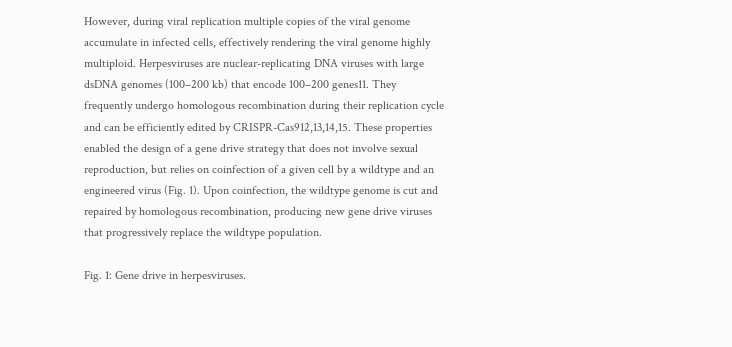However, during viral replication multiple copies of the viral genome accumulate in infected cells, effectively rendering the viral genome highly multiploid. Herpesviruses are nuclear-replicating DNA viruses with large dsDNA genomes (100–200 kb) that encode 100–200 genes11. They frequently undergo homologous recombination during their replication cycle and can be efficiently edited by CRISPR-Cas912,13,14,15. These properties enabled the design of a gene drive strategy that does not involve sexual reproduction, but relies on coinfection of a given cell by a wildtype and an engineered virus (Fig. 1). Upon coinfection, the wildtype genome is cut and repaired by homologous recombination, producing new gene drive viruses that progressively replace the wildtype population.

Fig. 1: Gene drive in herpesviruses.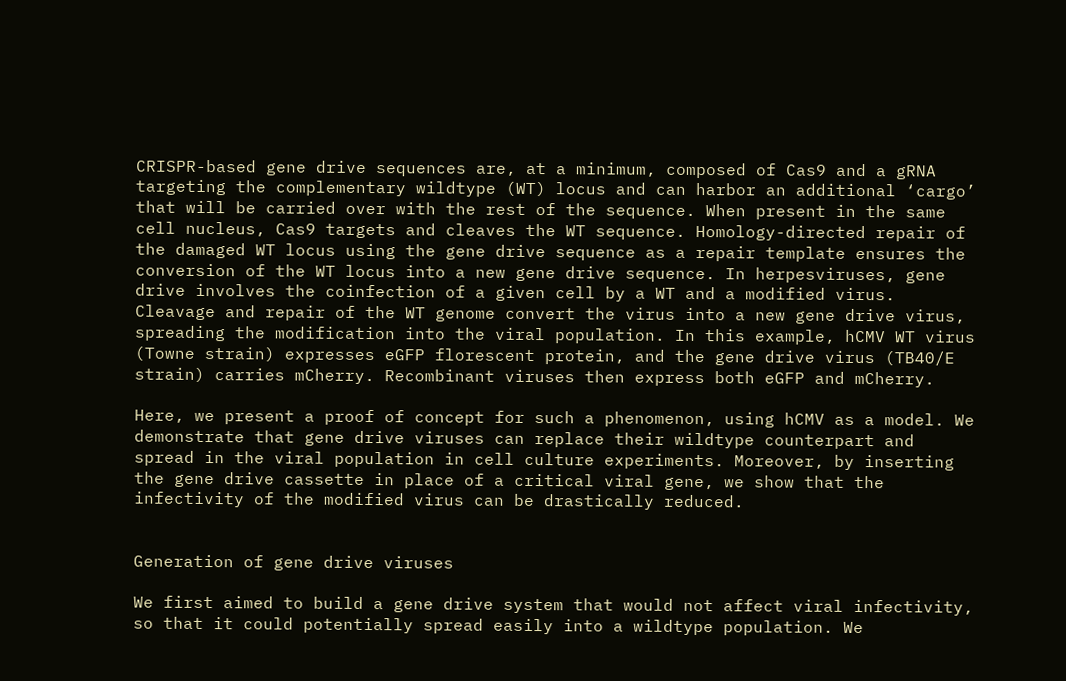CRISPR-based gene drive sequences are, at a minimum, composed of Cas9 and a gRNA targeting the complementary wildtype (WT) locus and can harbor an additional ‘cargo’ that will be carried over with the rest of the sequence. When present in the same cell nucleus, Cas9 targets and cleaves the WT sequence. Homology-directed repair of the damaged WT locus using the gene drive sequence as a repair template ensures the conversion of the WT locus into a new gene drive sequence. In herpesviruses, gene drive involves the coinfection of a given cell by a WT and a modified virus. Cleavage and repair of the WT genome convert the virus into a new gene drive virus, spreading the modification into the viral population. In this example, hCMV WT virus (Towne strain) expresses eGFP florescent protein, and the gene drive virus (TB40/E strain) carries mCherry. Recombinant viruses then express both eGFP and mCherry.

Here, we present a proof of concept for such a phenomenon, using hCMV as a model. We demonstrate that gene drive viruses can replace their wildtype counterpart and spread in the viral population in cell culture experiments. Moreover, by inserting the gene drive cassette in place of a critical viral gene, we show that the infectivity of the modified virus can be drastically reduced.


Generation of gene drive viruses

We first aimed to build a gene drive system that would not affect viral infectivity, so that it could potentially spread easily into a wildtype population. We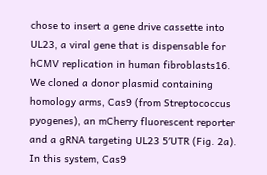chose to insert a gene drive cassette into UL23, a viral gene that is dispensable for hCMV replication in human fibroblasts16. We cloned a donor plasmid containing homology arms, Cas9 (from Streptococcus pyogenes), an mCherry fluorescent reporter and a gRNA targeting UL23 5′UTR (Fig. 2a). In this system, Cas9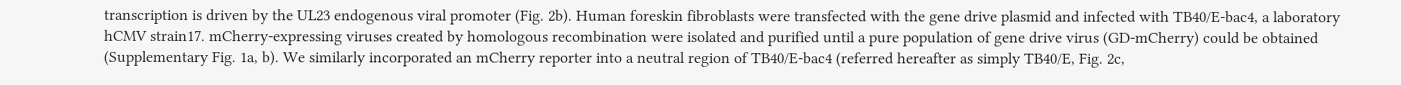transcription is driven by the UL23 endogenous viral promoter (Fig. 2b). Human foreskin fibroblasts were transfected with the gene drive plasmid and infected with TB40/E-bac4, a laboratory hCMV strain17. mCherry-expressing viruses created by homologous recombination were isolated and purified until a pure population of gene drive virus (GD-mCherry) could be obtained (Supplementary Fig. 1a, b). We similarly incorporated an mCherry reporter into a neutral region of TB40/E-bac4 (referred hereafter as simply TB40/E, Fig. 2c,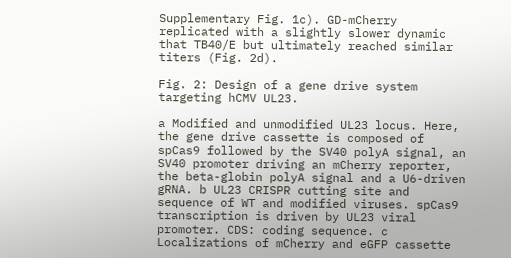Supplementary Fig. 1c). GD-mCherry replicated with a slightly slower dynamic that TB40/E but ultimately reached similar titers (Fig. 2d).

Fig. 2: Design of a gene drive system targeting hCMV UL23.

a Modified and unmodified UL23 locus. Here, the gene drive cassette is composed of spCas9 followed by the SV40 polyA signal, an SV40 promoter driving an mCherry reporter, the beta-globin polyA signal and a U6-driven gRNA. b UL23 CRISPR cutting site and sequence of WT and modified viruses. spCas9 transcription is driven by UL23 viral promoter. CDS: coding sequence. c Localizations of mCherry and eGFP cassette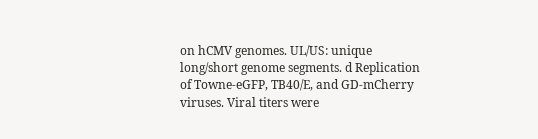on hCMV genomes. UL/US: unique long/short genome segments. d Replication of Towne-eGFP, TB40/E, and GD-mCherry viruses. Viral titers were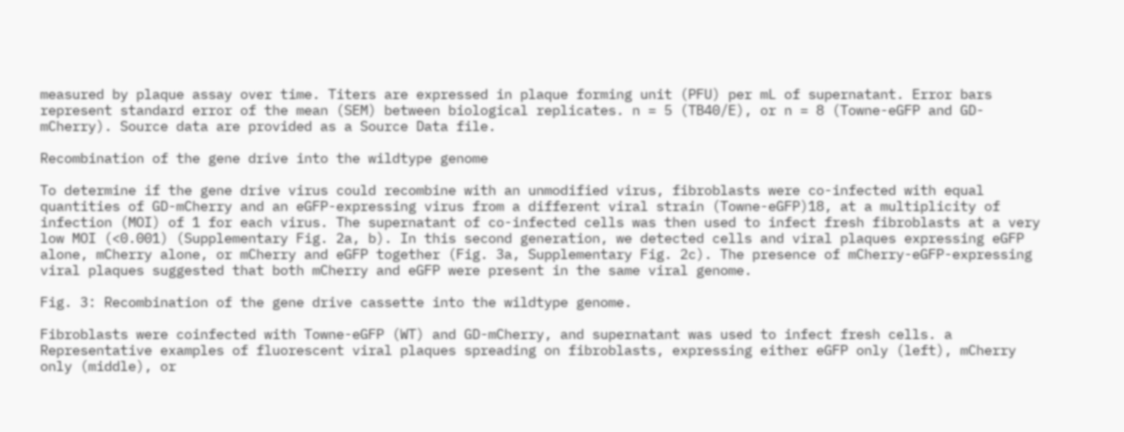measured by plaque assay over time. Titers are expressed in plaque forming unit (PFU) per mL of supernatant. Error bars represent standard error of the mean (SEM) between biological replicates. n = 5 (TB40/E), or n = 8 (Towne-eGFP and GD-mCherry). Source data are provided as a Source Data file.

Recombination of the gene drive into the wildtype genome

To determine if the gene drive virus could recombine with an unmodified virus, fibroblasts were co-infected with equal quantities of GD-mCherry and an eGFP-expressing virus from a different viral strain (Towne-eGFP)18, at a multiplicity of infection (MOI) of 1 for each virus. The supernatant of co-infected cells was then used to infect fresh fibroblasts at a very low MOI (<0.001) (Supplementary Fig. 2a, b). In this second generation, we detected cells and viral plaques expressing eGFP alone, mCherry alone, or mCherry and eGFP together (Fig. 3a, Supplementary Fig. 2c). The presence of mCherry-eGFP-expressing viral plaques suggested that both mCherry and eGFP were present in the same viral genome.

Fig. 3: Recombination of the gene drive cassette into the wildtype genome.

Fibroblasts were coinfected with Towne-eGFP (WT) and GD-mCherry, and supernatant was used to infect fresh cells. a Representative examples of fluorescent viral plaques spreading on fibroblasts, expressing either eGFP only (left), mCherry only (middle), or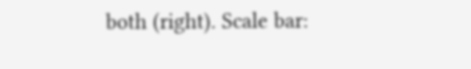both (right). Scale bar: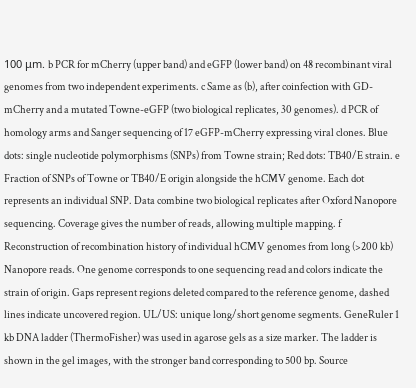100 μm. b PCR for mCherry (upper band) and eGFP (lower band) on 48 recombinant viral genomes from two independent experiments. c Same as (b), after coinfection with GD-mCherry and a mutated Towne-eGFP (two biological replicates, 30 genomes). d PCR of homology arms and Sanger sequencing of 17 eGFP-mCherry expressing viral clones. Blue dots: single nucleotide polymorphisms (SNPs) from Towne strain; Red dots: TB40/E strain. e Fraction of SNPs of Towne or TB40/E origin alongside the hCMV genome. Each dot represents an individual SNP. Data combine two biological replicates after Oxford Nanopore sequencing. Coverage gives the number of reads, allowing multiple mapping. f Reconstruction of recombination history of individual hCMV genomes from long (>200 kb) Nanopore reads. One genome corresponds to one sequencing read and colors indicate the strain of origin. Gaps represent regions deleted compared to the reference genome, dashed lines indicate uncovered region. UL/US: unique long/short genome segments. GeneRuler 1 kb DNA ladder (ThermoFisher) was used in agarose gels as a size marker. The ladder is shown in the gel images, with the stronger band corresponding to 500 bp. Source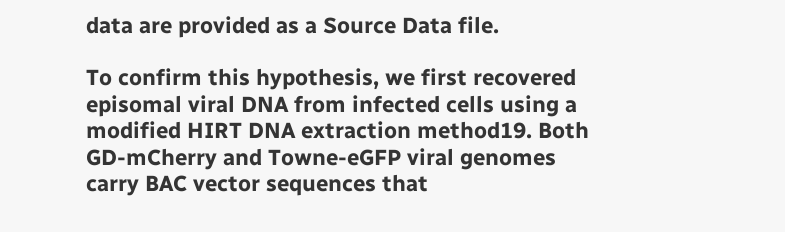data are provided as a Source Data file.

To confirm this hypothesis, we first recovered episomal viral DNA from infected cells using a modified HIRT DNA extraction method19. Both GD-mCherry and Towne-eGFP viral genomes carry BAC vector sequences that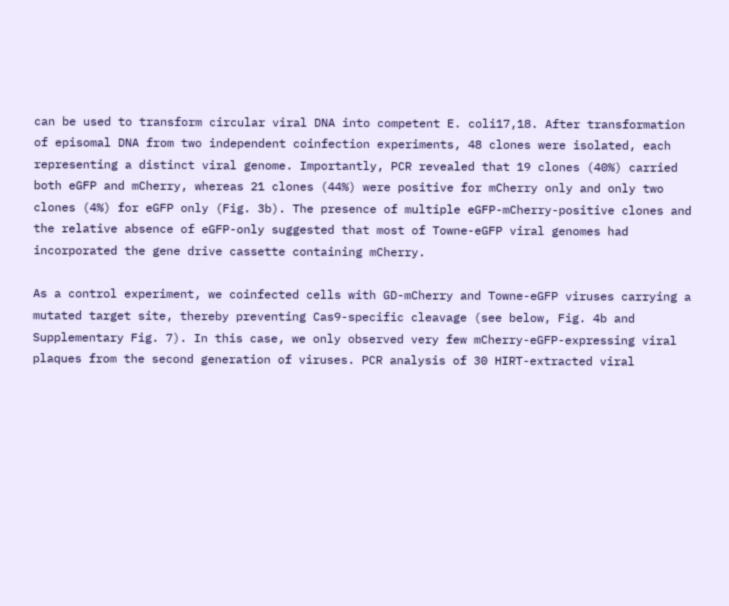can be used to transform circular viral DNA into competent E. coli17,18. After transformation of episomal DNA from two independent coinfection experiments, 48 clones were isolated, each representing a distinct viral genome. Importantly, PCR revealed that 19 clones (40%) carried both eGFP and mCherry, whereas 21 clones (44%) were positive for mCherry only and only two clones (4%) for eGFP only (Fig. 3b). The presence of multiple eGFP-mCherry-positive clones and the relative absence of eGFP-only suggested that most of Towne-eGFP viral genomes had incorporated the gene drive cassette containing mCherry.

As a control experiment, we coinfected cells with GD-mCherry and Towne-eGFP viruses carrying a mutated target site, thereby preventing Cas9-specific cleavage (see below, Fig. 4b and Supplementary Fig. 7). In this case, we only observed very few mCherry-eGFP-expressing viral plaques from the second generation of viruses. PCR analysis of 30 HIRT-extracted viral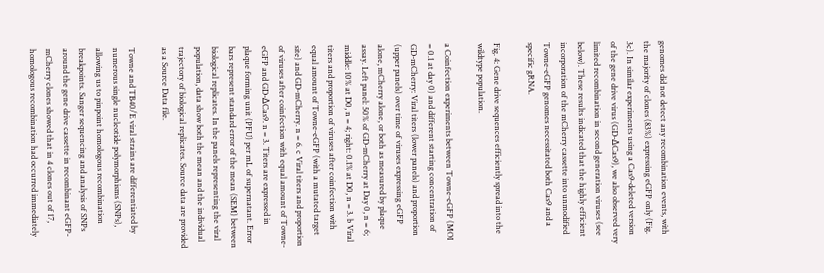genomes did not detect any recombination events, with the majority of clones (83%) expressing eGFP only (Fig. 3c). In similar experiments using a Cas9-deleted version of the gene drive virus (GD-ΔCas9), we also observed very limited recombination in second generation viruses (see below). These results indicated that the highly efficient incorporation of the mCherry cassette into unmodified Towne-eGFP genomes necessitated both Cas9 and a specific gRNA.

Fig. 4: Gene drive sequences efficiently spread into the wildtype population.

a Coinfection experiments between Towne-eGFP (MOI = 0.1 at day 0) and different starting concentration of GD-mCherry: Viral titers (lower panels) and proportion (upper panels) over time of viruses expressing eGFP alone, mCherry alone, or both as measured by plaque assay. Left panel: 50% of GD-mCherry at Day 0, n = 6; middle: 10% at D0, n = 4; right: 0.1% at D0, n = 3. b Viral titers and proportion of viruses after coinfection with equal amount of Towne-eGFP (with a mutated target site) and GD-mCherry. n = 6. c Viral titers and proportion of viruses after coinfection with equal amount of Towne-eGFP and GD-ΔCas9. n = 3. Titers are expressed in plaque forming unit (PFU) per mL of supernatant. Error bars represent standard error of the mean (SEM) between biological replicates. In the panels representing the viral population, data show both the mean and the individual trajectory of biological replicates. Source data are provided as a Source Data file.

Towne and TB40/E viral strains are differentiated by numerous single nucleotide polymorphisms (SNPs), allowing us to pinpoint homologous recombination breakpoints. Sanger sequencing and analysis of SNPs around the gene drive cassette in recombinant eGFP-mCherry clones showed that in 4 clones out of 17, homologous recombination had occurred immediately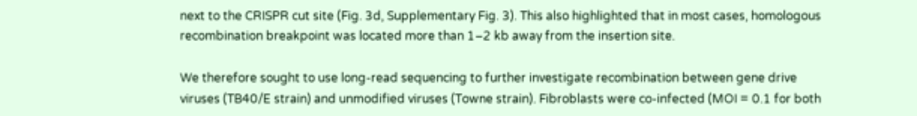next to the CRISPR cut site (Fig. 3d, Supplementary Fig. 3). This also highlighted that in most cases, homologous recombination breakpoint was located more than 1–2 kb away from the insertion site.

We therefore sought to use long-read sequencing to further investigate recombination between gene drive viruses (TB40/E strain) and unmodified viruses (Towne strain). Fibroblasts were co-infected (MOI = 0.1 for both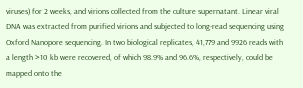viruses) for 2 weeks, and virions collected from the culture supernatant. Linear viral DNA was extracted from purified virions and subjected to long-read sequencing using Oxford Nanopore sequencing. In two biological replicates, 41,779 and 9926 reads with a length >10 kb were recovered, of which 98.9% and 96.6%, respectively, could be mapped onto the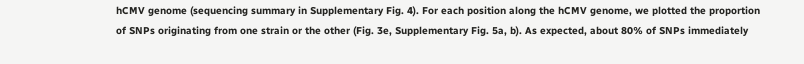hCMV genome (sequencing summary in Supplementary Fig. 4). For each position along the hCMV genome, we plotted the proportion of SNPs originating from one strain or the other (Fig. 3e, Supplementary Fig. 5a, b). As expected, about 80% of SNPs immediately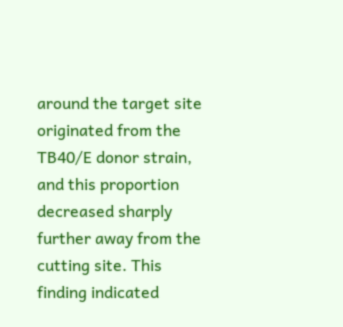around the target site originated from the TB40/E donor strain, and this proportion decreased sharply further away from the cutting site. This finding indicated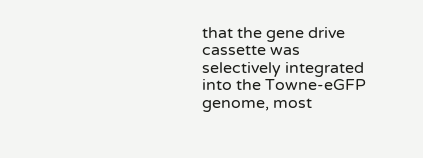that the gene drive cassette was selectively integrated into the Towne-eGFP genome, most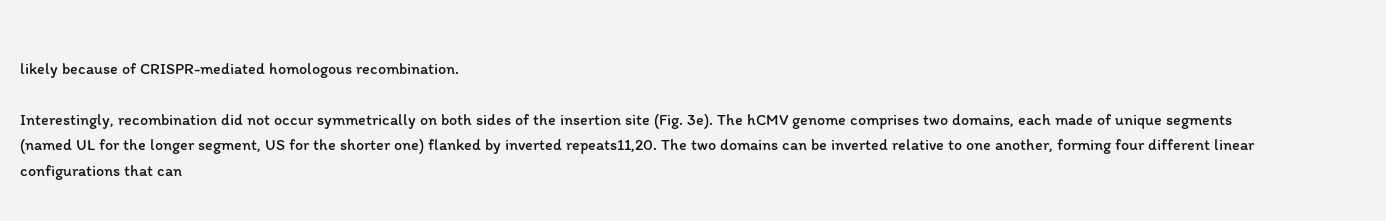likely because of CRISPR-mediated homologous recombination.

Interestingly, recombination did not occur symmetrically on both sides of the insertion site (Fig. 3e). The hCMV genome comprises two domains, each made of unique segments (named UL for the longer segment, US for the shorter one) flanked by inverted repeats11,20. The two domains can be inverted relative to one another, forming four different linear configurations that can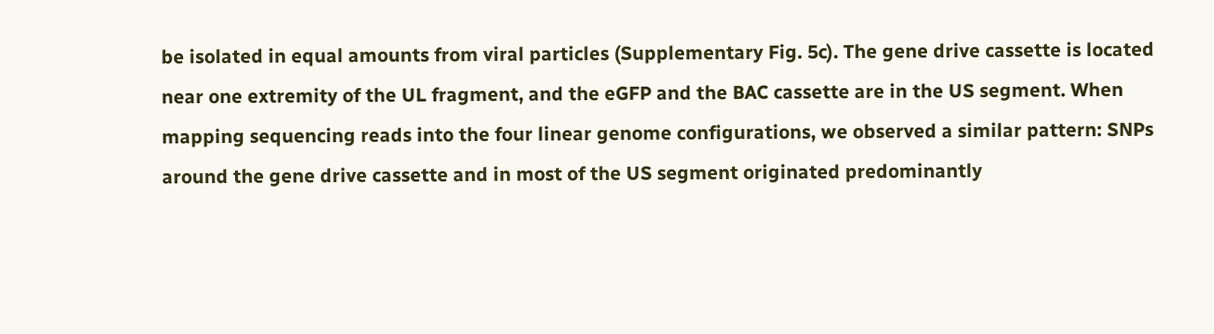be isolated in equal amounts from viral particles (Supplementary Fig. 5c). The gene drive cassette is located near one extremity of the UL fragment, and the eGFP and the BAC cassette are in the US segment. When mapping sequencing reads into the four linear genome configurations, we observed a similar pattern: SNPs around the gene drive cassette and in most of the US segment originated predominantly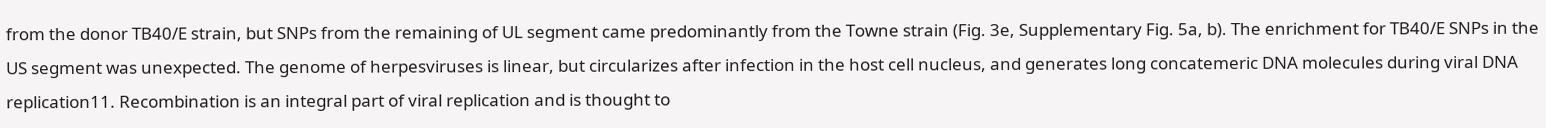from the donor TB40/E strain, but SNPs from the remaining of UL segment came predominantly from the Towne strain (Fig. 3e, Supplementary Fig. 5a, b). The enrichment for TB40/E SNPs in the US segment was unexpected. The genome of herpesviruses is linear, but circularizes after infection in the host cell nucleus, and generates long concatemeric DNA molecules during viral DNA replication11. Recombination is an integral part of viral replication and is thought to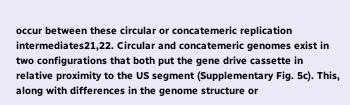occur between these circular or concatemeric replication intermediates21,22. Circular and concatemeric genomes exist in two configurations that both put the gene drive cassette in relative proximity to the US segment (Supplementary Fig. 5c). This, along with differences in the genome structure or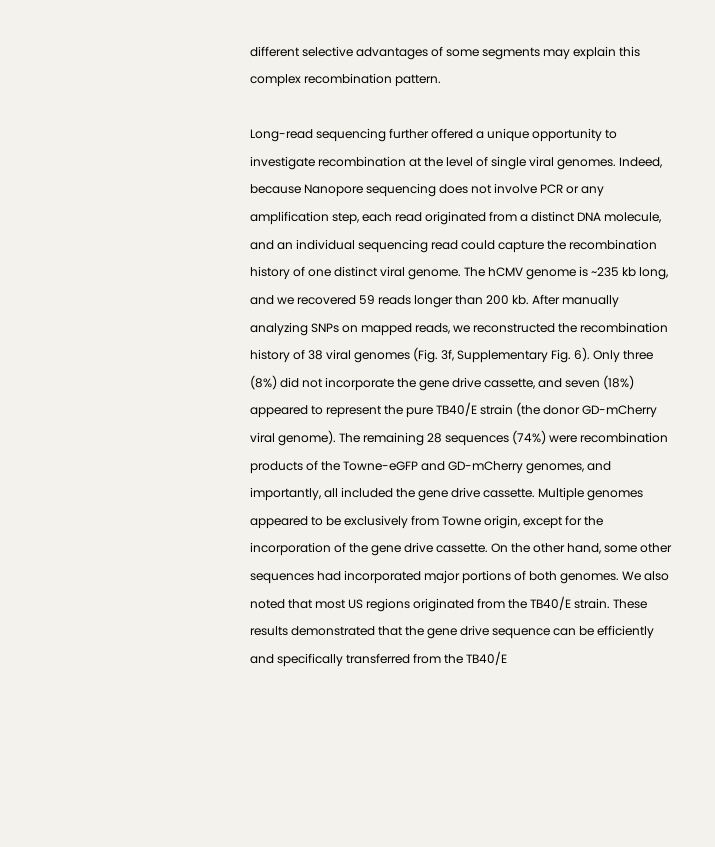different selective advantages of some segments may explain this complex recombination pattern.

Long-read sequencing further offered a unique opportunity to investigate recombination at the level of single viral genomes. Indeed, because Nanopore sequencing does not involve PCR or any amplification step, each read originated from a distinct DNA molecule, and an individual sequencing read could capture the recombination history of one distinct viral genome. The hCMV genome is ~235 kb long, and we recovered 59 reads longer than 200 kb. After manually analyzing SNPs on mapped reads, we reconstructed the recombination history of 38 viral genomes (Fig. 3f, Supplementary Fig. 6). Only three (8%) did not incorporate the gene drive cassette, and seven (18%) appeared to represent the pure TB40/E strain (the donor GD-mCherry viral genome). The remaining 28 sequences (74%) were recombination products of the Towne-eGFP and GD-mCherry genomes, and importantly, all included the gene drive cassette. Multiple genomes appeared to be exclusively from Towne origin, except for the incorporation of the gene drive cassette. On the other hand, some other sequences had incorporated major portions of both genomes. We also noted that most US regions originated from the TB40/E strain. These results demonstrated that the gene drive sequence can be efficiently and specifically transferred from the TB40/E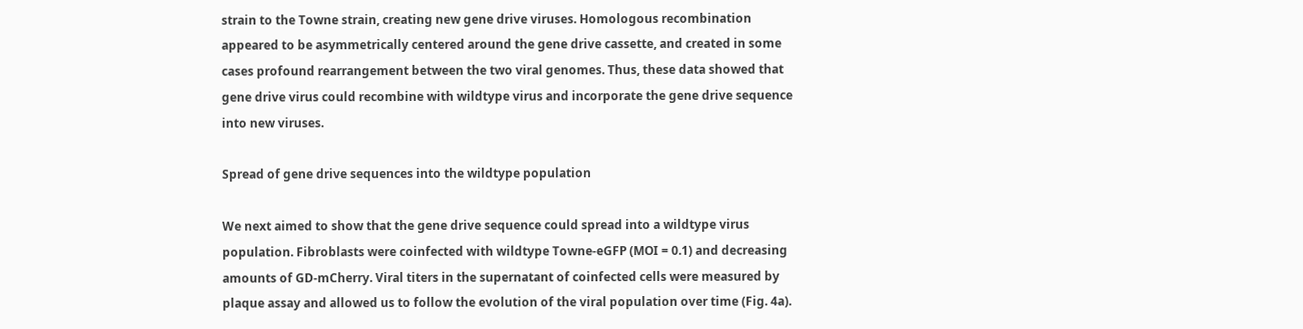strain to the Towne strain, creating new gene drive viruses. Homologous recombination appeared to be asymmetrically centered around the gene drive cassette, and created in some cases profound rearrangement between the two viral genomes. Thus, these data showed that gene drive virus could recombine with wildtype virus and incorporate the gene drive sequence into new viruses.

Spread of gene drive sequences into the wildtype population

We next aimed to show that the gene drive sequence could spread into a wildtype virus population. Fibroblasts were coinfected with wildtype Towne-eGFP (MOI = 0.1) and decreasing amounts of GD-mCherry. Viral titers in the supernatant of coinfected cells were measured by plaque assay and allowed us to follow the evolution of the viral population over time (Fig. 4a).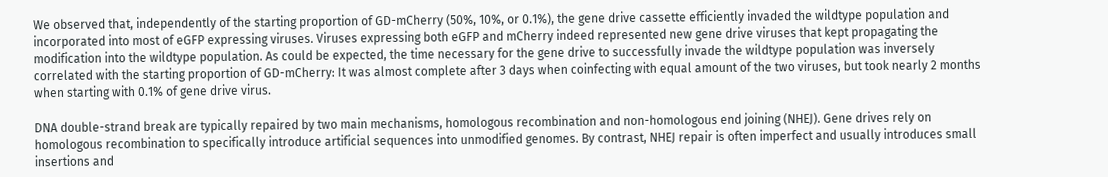We observed that, independently of the starting proportion of GD-mCherry (50%, 10%, or 0.1%), the gene drive cassette efficiently invaded the wildtype population and incorporated into most of eGFP expressing viruses. Viruses expressing both eGFP and mCherry indeed represented new gene drive viruses that kept propagating the modification into the wildtype population. As could be expected, the time necessary for the gene drive to successfully invade the wildtype population was inversely correlated with the starting proportion of GD-mCherry: It was almost complete after 3 days when coinfecting with equal amount of the two viruses, but took nearly 2 months when starting with 0.1% of gene drive virus.

DNA double-strand break are typically repaired by two main mechanisms, homologous recombination and non-homologous end joining (NHEJ). Gene drives rely on homologous recombination to specifically introduce artificial sequences into unmodified genomes. By contrast, NHEJ repair is often imperfect and usually introduces small insertions and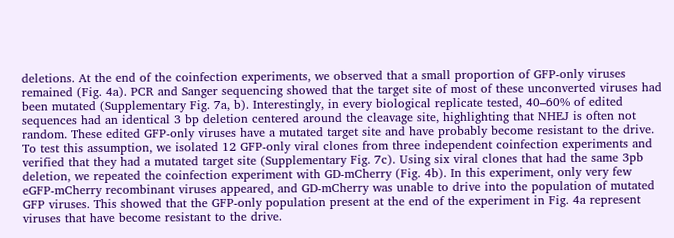deletions. At the end of the coinfection experiments, we observed that a small proportion of GFP-only viruses remained (Fig. 4a). PCR and Sanger sequencing showed that the target site of most of these unconverted viruses had been mutated (Supplementary Fig. 7a, b). Interestingly, in every biological replicate tested, 40–60% of edited sequences had an identical 3 bp deletion centered around the cleavage site, highlighting that NHEJ is often not random. These edited GFP-only viruses have a mutated target site and have probably become resistant to the drive. To test this assumption, we isolated 12 GFP-only viral clones from three independent coinfection experiments and verified that they had a mutated target site (Supplementary Fig. 7c). Using six viral clones that had the same 3pb deletion, we repeated the coinfection experiment with GD-mCherry (Fig. 4b). In this experiment, only very few eGFP-mCherry recombinant viruses appeared, and GD-mCherry was unable to drive into the population of mutated GFP viruses. This showed that the GFP-only population present at the end of the experiment in Fig. 4a represent viruses that have become resistant to the drive.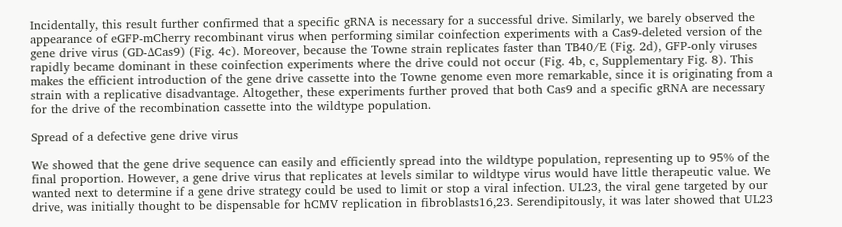Incidentally, this result further confirmed that a specific gRNA is necessary for a successful drive. Similarly, we barely observed the appearance of eGFP-mCherry recombinant virus when performing similar coinfection experiments with a Cas9-deleted version of the gene drive virus (GD-ΔCas9) (Fig. 4c). Moreover, because the Towne strain replicates faster than TB40/E (Fig. 2d), GFP-only viruses rapidly became dominant in these coinfection experiments where the drive could not occur (Fig. 4b, c, Supplementary Fig. 8). This makes the efficient introduction of the gene drive cassette into the Towne genome even more remarkable, since it is originating from a strain with a replicative disadvantage. Altogether, these experiments further proved that both Cas9 and a specific gRNA are necessary for the drive of the recombination cassette into the wildtype population.

Spread of a defective gene drive virus

We showed that the gene drive sequence can easily and efficiently spread into the wildtype population, representing up to 95% of the final proportion. However, a gene drive virus that replicates at levels similar to wildtype virus would have little therapeutic value. We wanted next to determine if a gene drive strategy could be used to limit or stop a viral infection. UL23, the viral gene targeted by our drive, was initially thought to be dispensable for hCMV replication in fibroblasts16,23. Serendipitously, it was later showed that UL23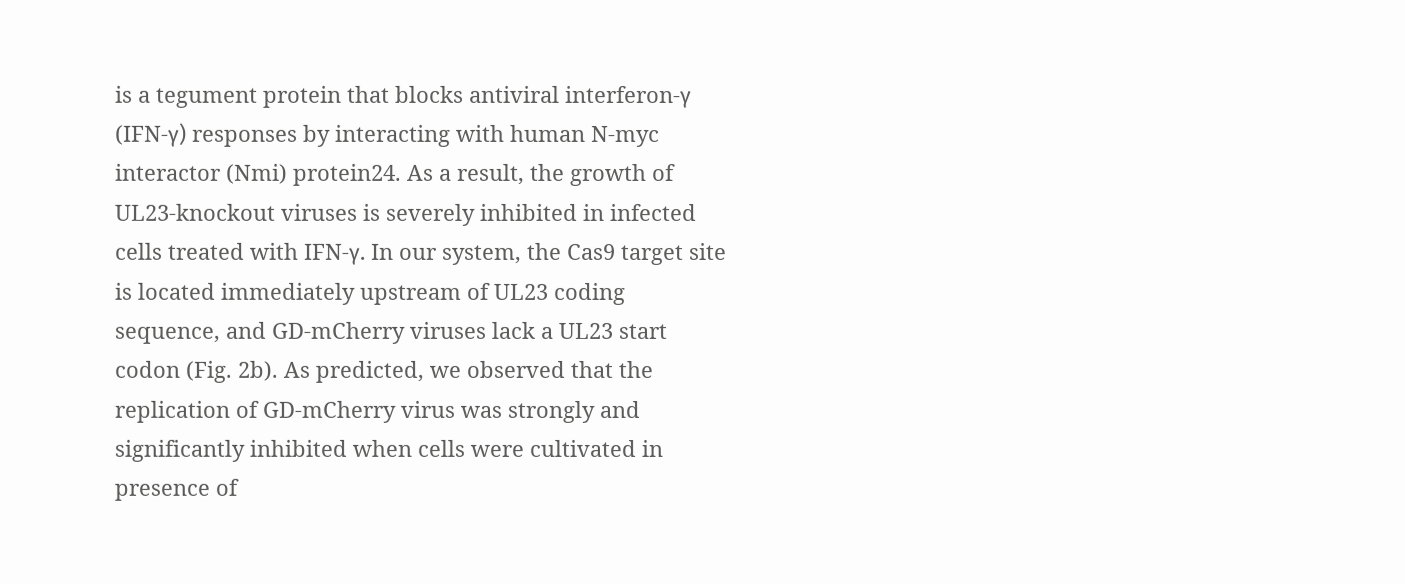is a tegument protein that blocks antiviral interferon-γ (IFN-γ) responses by interacting with human N-myc interactor (Nmi) protein24. As a result, the growth of UL23-knockout viruses is severely inhibited in infected cells treated with IFN-γ. In our system, the Cas9 target site is located immediately upstream of UL23 coding sequence, and GD-mCherry viruses lack a UL23 start codon (Fig. 2b). As predicted, we observed that the replication of GD-mCherry virus was strongly and significantly inhibited when cells were cultivated in presence of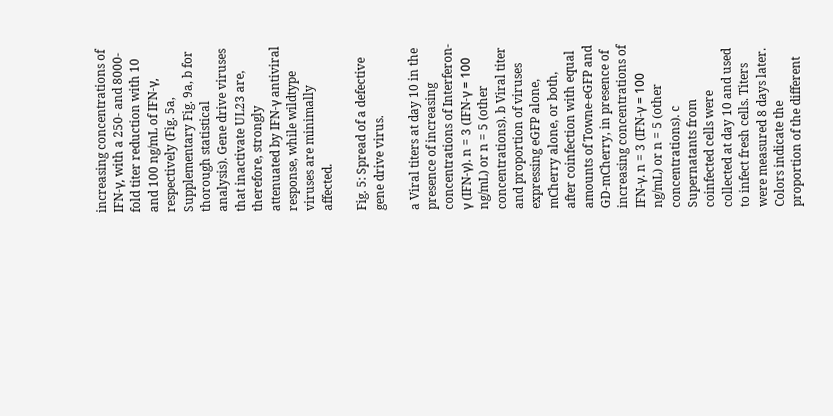increasing concentrations of IFN-γ, with a 250- and 8000-fold titer reduction with 10 and 100 ng/mL of IFN-γ, respectively (Fig. 5a, Supplementary Fig. 9a, b for thorough statistical analysis). Gene drive viruses that inactivate UL23 are, therefore, strongly attenuated by IFN-γ antiviral response, while wildtype viruses are minimally affected.

Fig. 5: Spread of a defective gene drive virus.

a Viral titers at day 10 in the presence of increasing concentrations of Interferon-γ (IFN-γ). n = 3 (IFN-γ = 100 ng/mL) or n = 5 (other concentrations). b Viral titer and proportion of viruses expressing eGFP alone, mCherry alone, or both, after coinfection with equal amounts of Towne-eGFP and GD-mCherry, in presence of increasing concentrations of IFN-γ. n = 3 (IFN-γ = 100 ng/mL) or n = 5 (other concentrations). c Supernatants from coinfected cells were collected at day 10 and used to infect fresh cells. Titers were measured 8 days later. Colors indicate the proportion of the different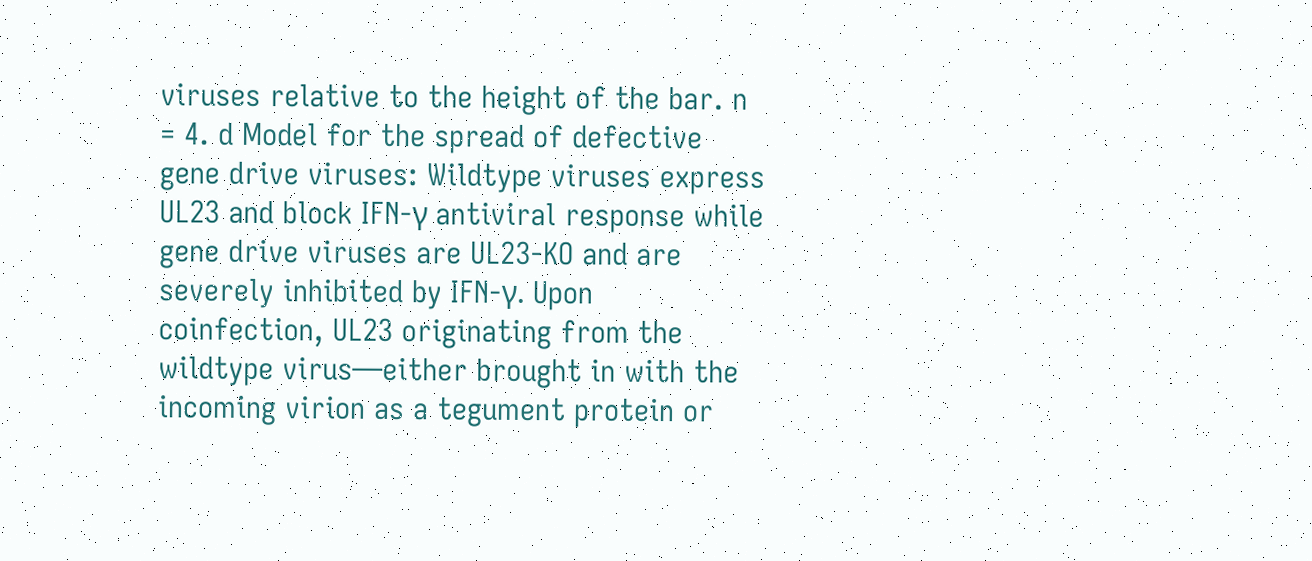viruses relative to the height of the bar. n = 4. d Model for the spread of defective gene drive viruses: Wildtype viruses express UL23 and block IFN-γ antiviral response while gene drive viruses are UL23-KO and are severely inhibited by IFN-γ. Upon coinfection, UL23 originating from the wildtype virus—either brought in with the incoming virion as a tegument protein or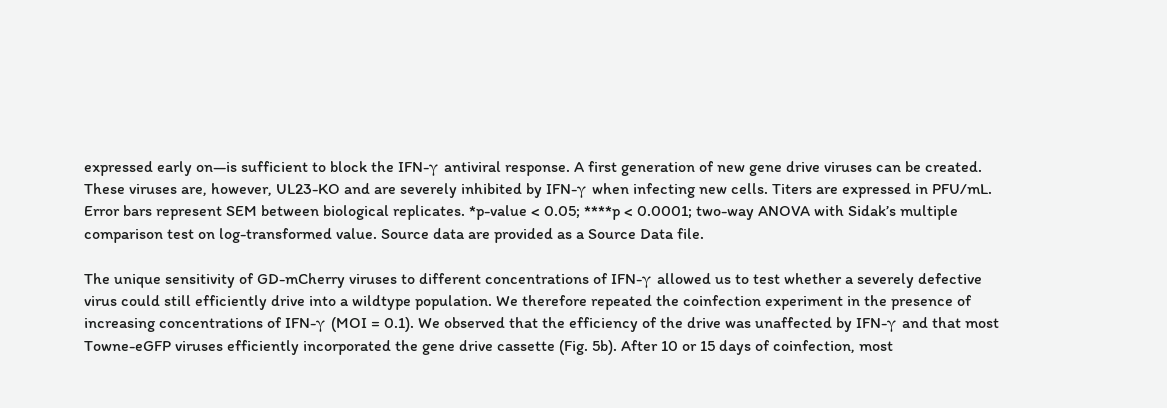expressed early on—is sufficient to block the IFN-γ antiviral response. A first generation of new gene drive viruses can be created. These viruses are, however, UL23-KO and are severely inhibited by IFN-γ when infecting new cells. Titers are expressed in PFU/mL. Error bars represent SEM between biological replicates. *p-value < 0.05; ****p < 0.0001; two-way ANOVA with Sidak’s multiple comparison test on log-transformed value. Source data are provided as a Source Data file.

The unique sensitivity of GD-mCherry viruses to different concentrations of IFN-γ allowed us to test whether a severely defective virus could still efficiently drive into a wildtype population. We therefore repeated the coinfection experiment in the presence of increasing concentrations of IFN-γ (MOI = 0.1). We observed that the efficiency of the drive was unaffected by IFN-γ and that most Towne-eGFP viruses efficiently incorporated the gene drive cassette (Fig. 5b). After 10 or 15 days of coinfection, most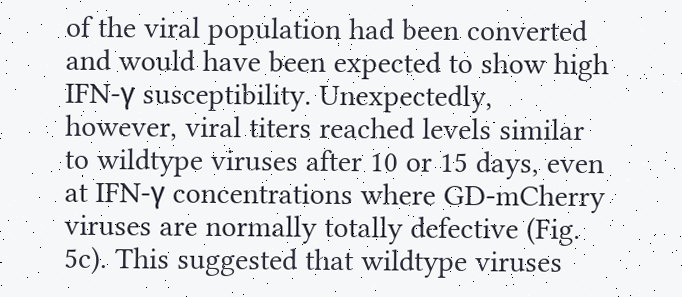of the viral population had been converted and would have been expected to show high IFN-γ susceptibility. Unexpectedly, however, viral titers reached levels similar to wildtype viruses after 10 or 15 days, even at IFN-γ concentrations where GD-mCherry viruses are normally totally defective (Fig. 5c). This suggested that wildtype viruses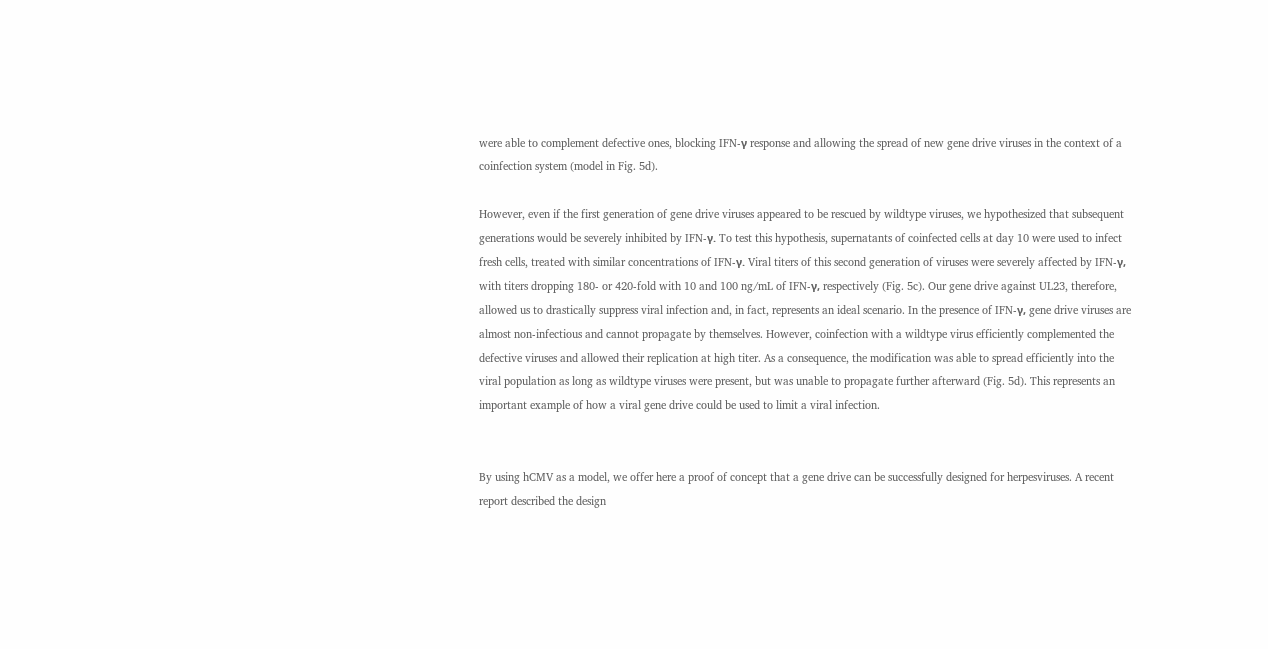were able to complement defective ones, blocking IFN-γ response and allowing the spread of new gene drive viruses in the context of a coinfection system (model in Fig. 5d).

However, even if the first generation of gene drive viruses appeared to be rescued by wildtype viruses, we hypothesized that subsequent generations would be severely inhibited by IFN-γ. To test this hypothesis, supernatants of coinfected cells at day 10 were used to infect fresh cells, treated with similar concentrations of IFN-γ. Viral titers of this second generation of viruses were severely affected by IFN-γ, with titers dropping 180- or 420-fold with 10 and 100 ng/mL of IFN-γ, respectively (Fig. 5c). Our gene drive against UL23, therefore, allowed us to drastically suppress viral infection and, in fact, represents an ideal scenario. In the presence of IFN-γ, gene drive viruses are almost non-infectious and cannot propagate by themselves. However, coinfection with a wildtype virus efficiently complemented the defective viruses and allowed their replication at high titer. As a consequence, the modification was able to spread efficiently into the viral population as long as wildtype viruses were present, but was unable to propagate further afterward (Fig. 5d). This represents an important example of how a viral gene drive could be used to limit a viral infection.


By using hCMV as a model, we offer here a proof of concept that a gene drive can be successfully designed for herpesviruses. A recent report described the design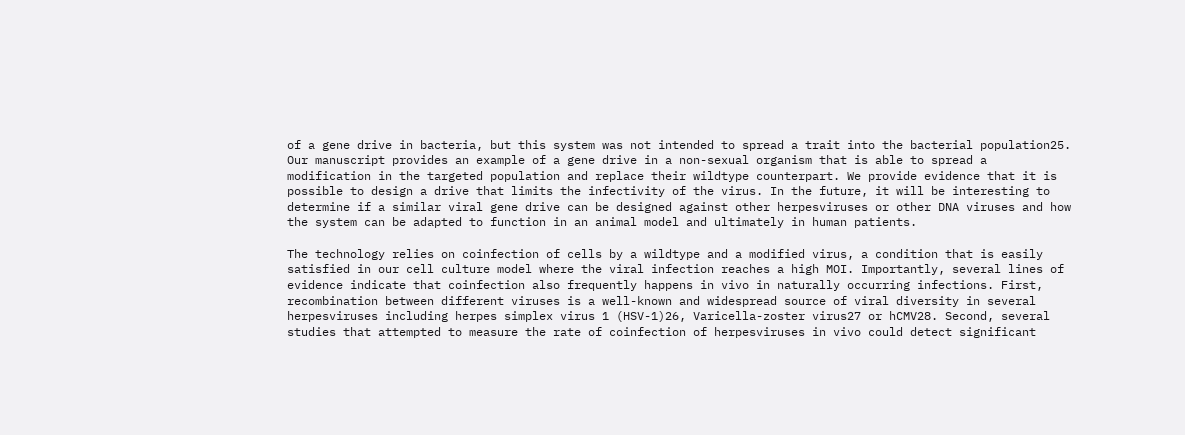of a gene drive in bacteria, but this system was not intended to spread a trait into the bacterial population25. Our manuscript provides an example of a gene drive in a non-sexual organism that is able to spread a modification in the targeted population and replace their wildtype counterpart. We provide evidence that it is possible to design a drive that limits the infectivity of the virus. In the future, it will be interesting to determine if a similar viral gene drive can be designed against other herpesviruses or other DNA viruses and how the system can be adapted to function in an animal model and ultimately in human patients.

The technology relies on coinfection of cells by a wildtype and a modified virus, a condition that is easily satisfied in our cell culture model where the viral infection reaches a high MOI. Importantly, several lines of evidence indicate that coinfection also frequently happens in vivo in naturally occurring infections. First, recombination between different viruses is a well-known and widespread source of viral diversity in several herpesviruses including herpes simplex virus 1 (HSV-1)26, Varicella-zoster virus27 or hCMV28. Second, several studies that attempted to measure the rate of coinfection of herpesviruses in vivo could detect significant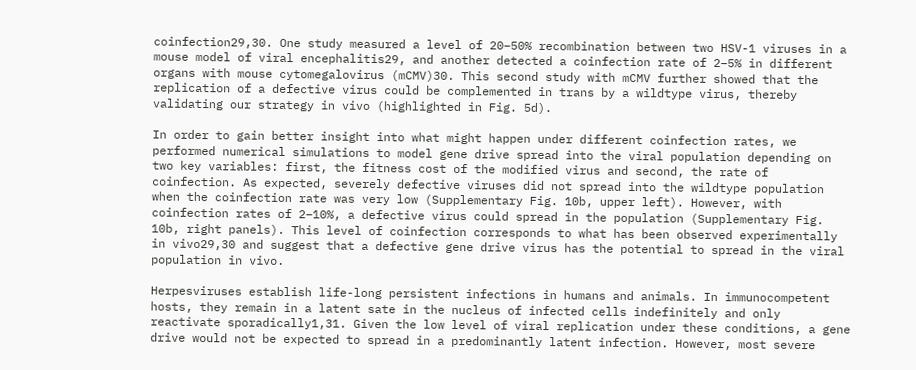coinfection29,30. One study measured a level of 20–50% recombination between two HSV-1 viruses in a mouse model of viral encephalitis29, and another detected a coinfection rate of 2–5% in different organs with mouse cytomegalovirus (mCMV)30. This second study with mCMV further showed that the replication of a defective virus could be complemented in trans by a wildtype virus, thereby validating our strategy in vivo (highlighted in Fig. 5d).

In order to gain better insight into what might happen under different coinfection rates, we performed numerical simulations to model gene drive spread into the viral population depending on two key variables: first, the fitness cost of the modified virus and second, the rate of coinfection. As expected, severely defective viruses did not spread into the wildtype population when the coinfection rate was very low (Supplementary Fig. 10b, upper left). However, with coinfection rates of 2–10%, a defective virus could spread in the population (Supplementary Fig. 10b, right panels). This level of coinfection corresponds to what has been observed experimentally in vivo29,30 and suggest that a defective gene drive virus has the potential to spread in the viral population in vivo.

Herpesviruses establish life-long persistent infections in humans and animals. In immunocompetent hosts, they remain in a latent sate in the nucleus of infected cells indefinitely and only reactivate sporadically1,31. Given the low level of viral replication under these conditions, a gene drive would not be expected to spread in a predominantly latent infection. However, most severe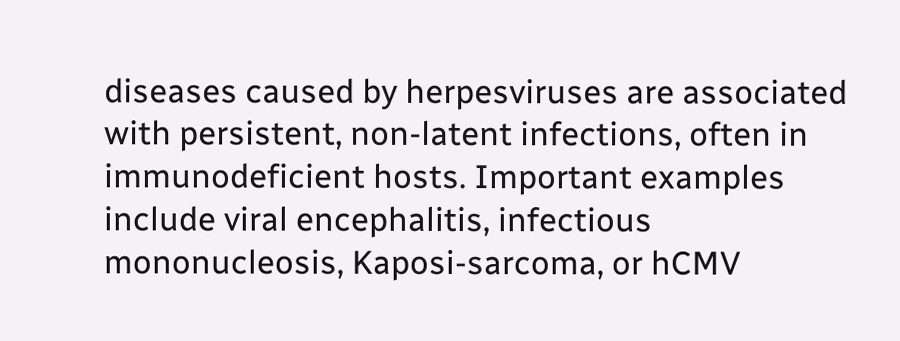diseases caused by herpesviruses are associated with persistent, non-latent infections, often in immunodeficient hosts. Important examples include viral encephalitis, infectious mononucleosis, Kaposi-sarcoma, or hCMV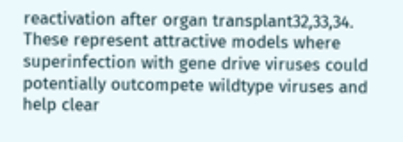reactivation after organ transplant32,33,34. These represent attractive models where superinfection with gene drive viruses could potentially outcompete wildtype viruses and help clear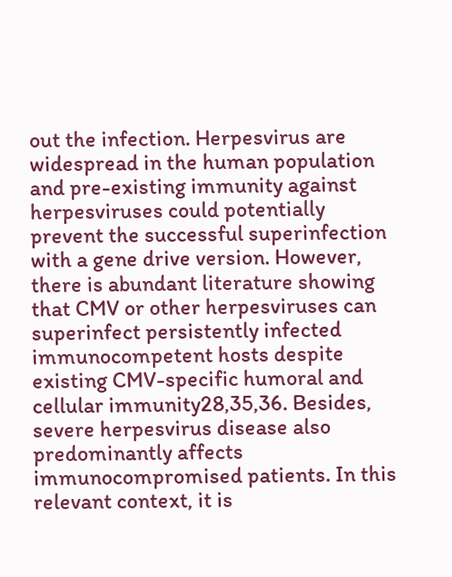out the infection. Herpesvirus are widespread in the human population and pre-existing immunity against herpesviruses could potentially prevent the successful superinfection with a gene drive version. However, there is abundant literature showing that CMV or other herpesviruses can superinfect persistently infected immunocompetent hosts despite existing CMV-specific humoral and cellular immunity28,35,36. Besides, severe herpesvirus disease also predominantly affects immunocompromised patients. In this relevant context, it is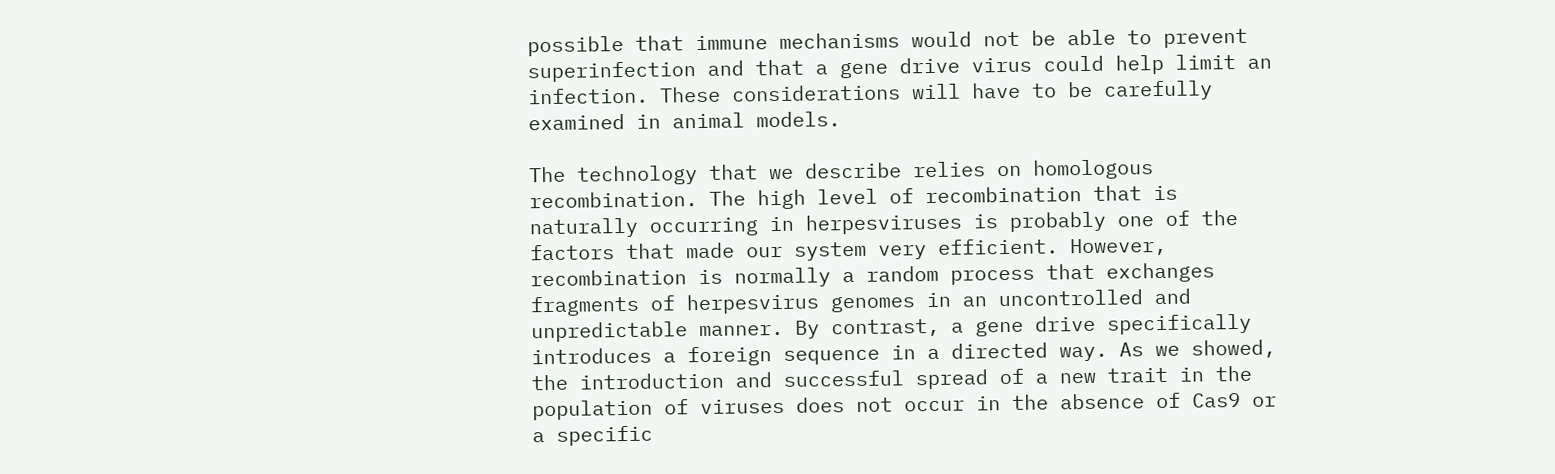possible that immune mechanisms would not be able to prevent superinfection and that a gene drive virus could help limit an infection. These considerations will have to be carefully examined in animal models.

The technology that we describe relies on homologous recombination. The high level of recombination that is naturally occurring in herpesviruses is probably one of the factors that made our system very efficient. However, recombination is normally a random process that exchanges fragments of herpesvirus genomes in an uncontrolled and unpredictable manner. By contrast, a gene drive specifically introduces a foreign sequence in a directed way. As we showed, the introduction and successful spread of a new trait in the population of viruses does not occur in the absence of Cas9 or a specific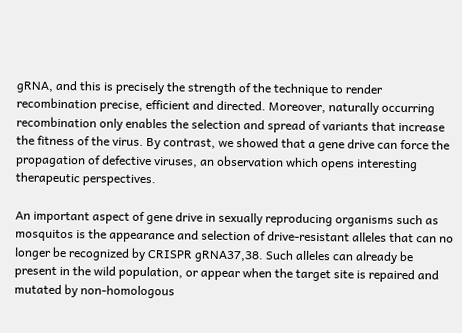gRNA, and this is precisely the strength of the technique to render recombination precise, efficient and directed. Moreover, naturally occurring recombination only enables the selection and spread of variants that increase the fitness of the virus. By contrast, we showed that a gene drive can force the propagation of defective viruses, an observation which opens interesting therapeutic perspectives.

An important aspect of gene drive in sexually reproducing organisms such as mosquitos is the appearance and selection of drive-resistant alleles that can no longer be recognized by CRISPR gRNA37,38. Such alleles can already be present in the wild population, or appear when the target site is repaired and mutated by non-homologous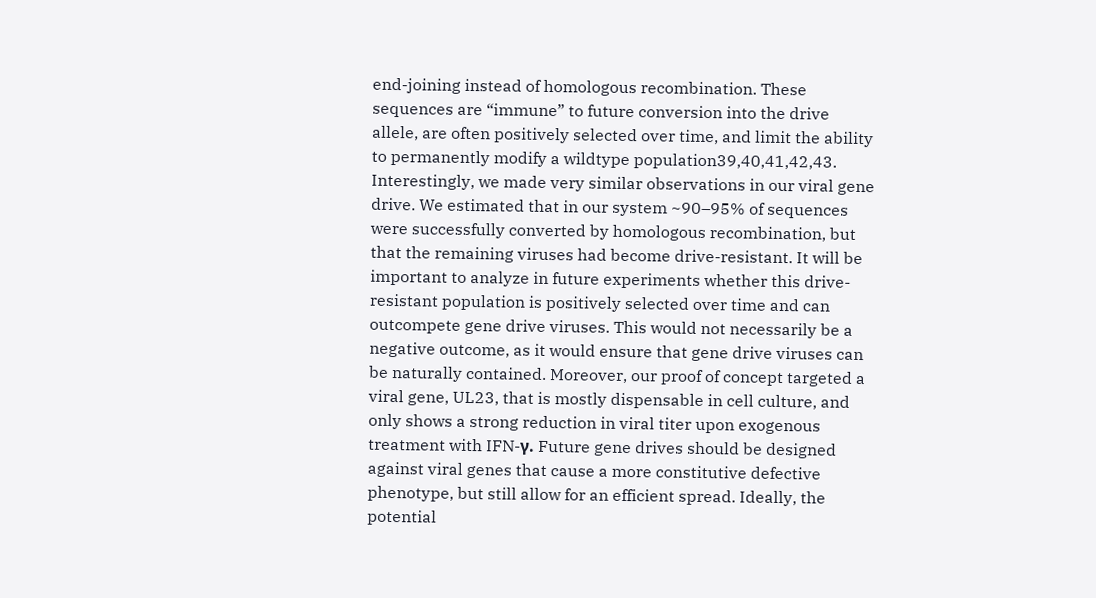end-joining instead of homologous recombination. These sequences are “immune” to future conversion into the drive allele, are often positively selected over time, and limit the ability to permanently modify a wildtype population39,40,41,42,43. Interestingly, we made very similar observations in our viral gene drive. We estimated that in our system ~90–95% of sequences were successfully converted by homologous recombination, but that the remaining viruses had become drive-resistant. It will be important to analyze in future experiments whether this drive-resistant population is positively selected over time and can outcompete gene drive viruses. This would not necessarily be a negative outcome, as it would ensure that gene drive viruses can be naturally contained. Moreover, our proof of concept targeted a viral gene, UL23, that is mostly dispensable in cell culture, and only shows a strong reduction in viral titer upon exogenous treatment with IFN-γ. Future gene drives should be designed against viral genes that cause a more constitutive defective phenotype, but still allow for an efficient spread. Ideally, the potential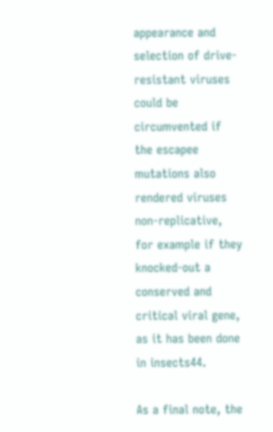appearance and selection of drive-resistant viruses could be circumvented if the escapee mutations also rendered viruses non-replicative, for example if they knocked-out a conserved and critical viral gene, as it has been done in insects44.

As a final note, the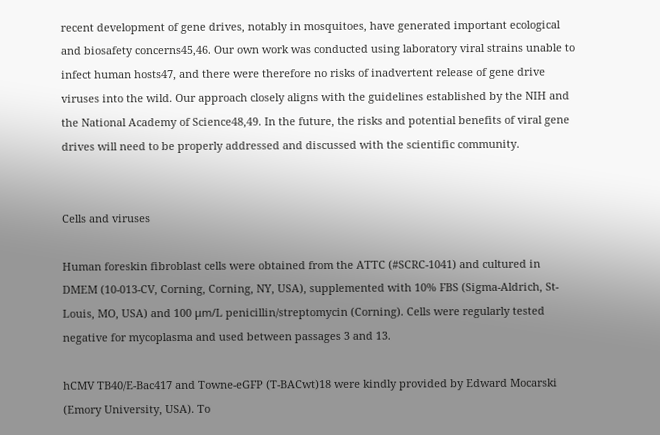recent development of gene drives, notably in mosquitoes, have generated important ecological and biosafety concerns45,46. Our own work was conducted using laboratory viral strains unable to infect human hosts47, and there were therefore no risks of inadvertent release of gene drive viruses into the wild. Our approach closely aligns with the guidelines established by the NIH and the National Academy of Science48,49. In the future, the risks and potential benefits of viral gene drives will need to be properly addressed and discussed with the scientific community.


Cells and viruses

Human foreskin fibroblast cells were obtained from the ATTC (#SCRC-1041) and cultured in DMEM (10-013-CV, Corning, Corning, NY, USA), supplemented with 10% FBS (Sigma-Aldrich, St-Louis, MO, USA) and 100 μm/L penicillin/streptomycin (Corning). Cells were regularly tested negative for mycoplasma and used between passages 3 and 13.

hCMV TB40/E-Bac417 and Towne-eGFP (T-BACwt)18 were kindly provided by Edward Mocarski (Emory University, USA). To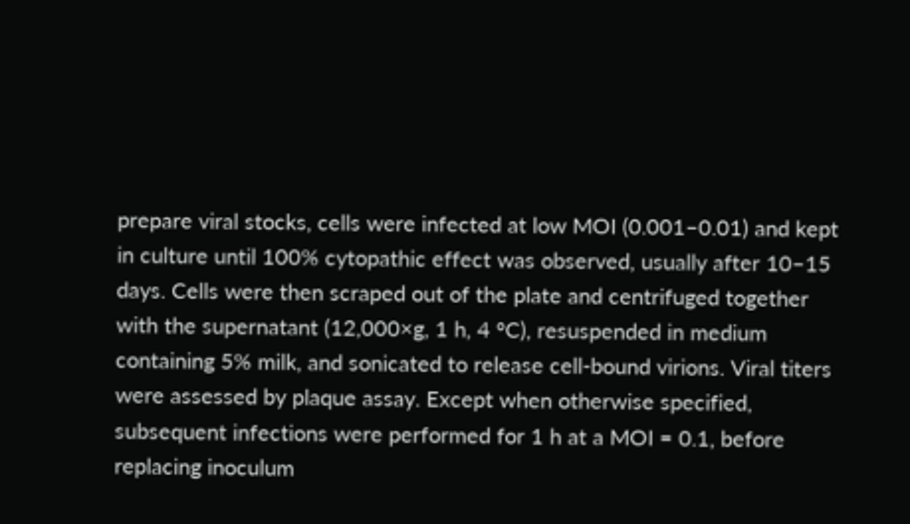prepare viral stocks, cells were infected at low MOI (0.001–0.01) and kept in culture until 100% cytopathic effect was observed, usually after 10–15 days. Cells were then scraped out of the plate and centrifuged together with the supernatant (12,000×g, 1 h, 4 °C), resuspended in medium containing 5% milk, and sonicated to release cell-bound virions. Viral titers were assessed by plaque assay. Except when otherwise specified, subsequent infections were performed for 1 h at a MOI = 0.1, before replacing inoculum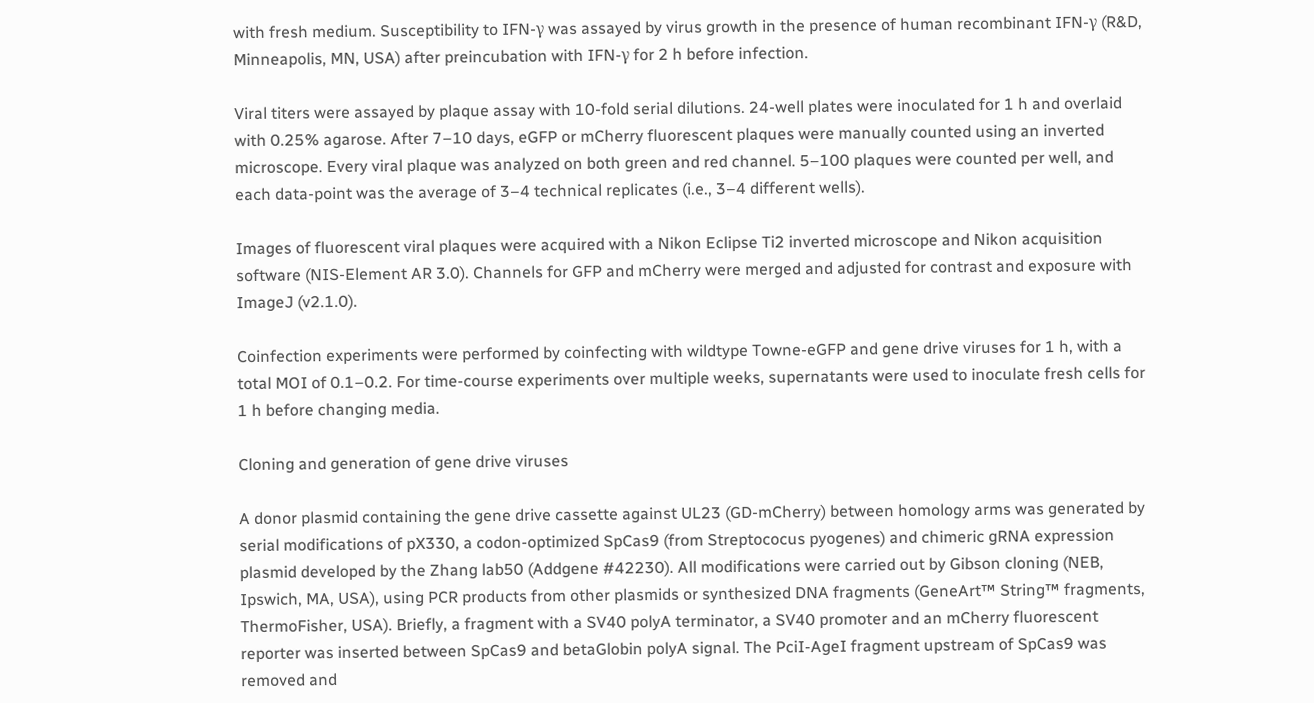with fresh medium. Susceptibility to IFN-γ was assayed by virus growth in the presence of human recombinant IFN-γ (R&D, Minneapolis, MN, USA) after preincubation with IFN-γ for 2 h before infection.

Viral titers were assayed by plaque assay with 10-fold serial dilutions. 24-well plates were inoculated for 1 h and overlaid with 0.25% agarose. After 7–10 days, eGFP or mCherry fluorescent plaques were manually counted using an inverted microscope. Every viral plaque was analyzed on both green and red channel. 5–100 plaques were counted per well, and each data-point was the average of 3–4 technical replicates (i.e., 3–4 different wells).

Images of fluorescent viral plaques were acquired with a Nikon Eclipse Ti2 inverted microscope and Nikon acquisition software (NIS-Element AR 3.0). Channels for GFP and mCherry were merged and adjusted for contrast and exposure with ImageJ (v2.1.0).

Coinfection experiments were performed by coinfecting with wildtype Towne-eGFP and gene drive viruses for 1 h, with a total MOI of 0.1–0.2. For time-course experiments over multiple weeks, supernatants were used to inoculate fresh cells for 1 h before changing media.

Cloning and generation of gene drive viruses

A donor plasmid containing the gene drive cassette against UL23 (GD-mCherry) between homology arms was generated by serial modifications of pX330, a codon-optimized SpCas9 (from Streptococus pyogenes) and chimeric gRNA expression plasmid developed by the Zhang lab50 (Addgene #42230). All modifications were carried out by Gibson cloning (NEB, Ipswich, MA, USA), using PCR products from other plasmids or synthesized DNA fragments (GeneArt™ String™ fragments, ThermoFisher, USA). Briefly, a fragment with a SV40 polyA terminator, a SV40 promoter and an mCherry fluorescent reporter was inserted between SpCas9 and betaGlobin polyA signal. The PciI-AgeI fragment upstream of SpCas9 was removed and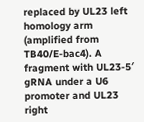replaced by UL23 left homology arm (amplified from TB40/E-bac4). A fragment with UL23-5′ gRNA under a U6 promoter and UL23 right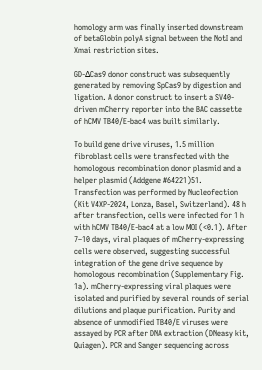homology arm was finally inserted downstream of betaGlobin polyA signal between the NotI and Xmai restriction sites.

GD-∆Cas9 donor construct was subsequently generated by removing SpCas9 by digestion and ligation. A donor construct to insert a SV40-driven mCherry reporter into the BAC cassette of hCMV TB40/E-bac4 was built similarly.

To build gene drive viruses, 1.5 million fibroblast cells were transfected with the homologous recombination donor plasmid and a helper plasmid (Addgene #64221)51. Transfection was performed by Nucleofection (Kit V4XP-2024, Lonza, Basel, Switzerland). 48 h after transfection, cells were infected for 1 h with hCMV TB40/E-bac4 at a low MOI (<0.1). After 7–10 days, viral plaques of mCherry-expressing cells were observed, suggesting successful integration of the gene drive sequence by homologous recombination (Supplementary Fig. 1a). mCherry-expressing viral plaques were isolated and purified by several rounds of serial dilutions and plaque purification. Purity and absence of unmodified TB40/E viruses were assayed by PCR after DNA extraction (DNeasy kit, Quiagen). PCR and Sanger sequencing across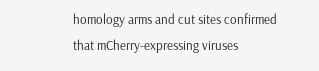homology arms and cut sites confirmed that mCherry-expressing viruses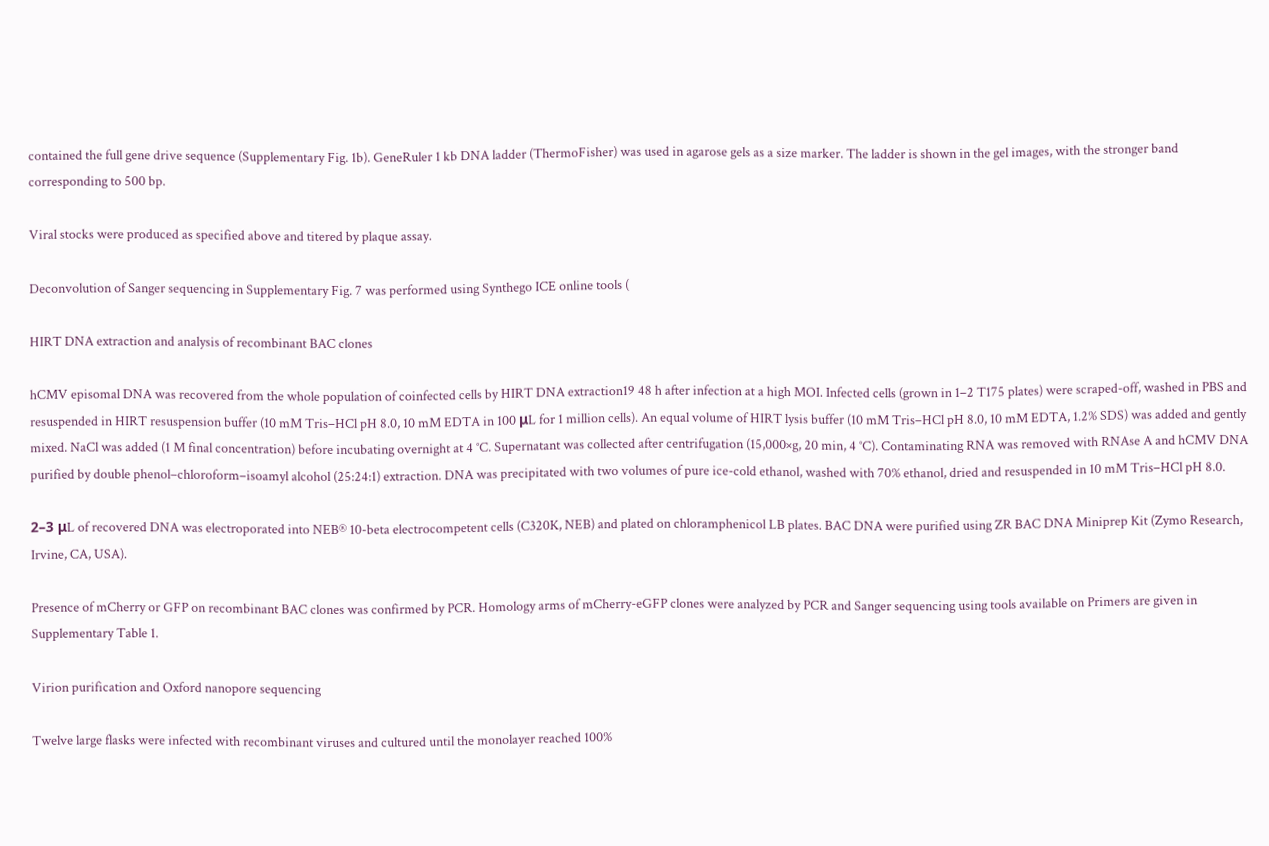contained the full gene drive sequence (Supplementary Fig. 1b). GeneRuler 1 kb DNA ladder (ThermoFisher) was used in agarose gels as a size marker. The ladder is shown in the gel images, with the stronger band corresponding to 500 bp.

Viral stocks were produced as specified above and titered by plaque assay.

Deconvolution of Sanger sequencing in Supplementary Fig. 7 was performed using Synthego ICE online tools (

HIRT DNA extraction and analysis of recombinant BAC clones

hCMV episomal DNA was recovered from the whole population of coinfected cells by HIRT DNA extraction19 48 h after infection at a high MOI. Infected cells (grown in 1–2 T175 plates) were scraped-off, washed in PBS and resuspended in HIRT resuspension buffer (10 mM Tris–HCl pH 8.0, 10 mM EDTA in 100 μL for 1 million cells). An equal volume of HIRT lysis buffer (10 mM Tris–HCl pH 8.0, 10 mM EDTA, 1.2% SDS) was added and gently mixed. NaCl was added (1 M final concentration) before incubating overnight at 4 °C. Supernatant was collected after centrifugation (15,000×g, 20 min, 4 °C). Contaminating RNA was removed with RNAse A and hCMV DNA purified by double phenol–chloroform–isoamyl alcohol (25:24:1) extraction. DNA was precipitated with two volumes of pure ice-cold ethanol, washed with 70% ethanol, dried and resuspended in 10 mM Tris–HCl pH 8.0.

2–3 μL of recovered DNA was electroporated into NEB® 10-beta electrocompetent cells (C320K, NEB) and plated on chloramphenicol LB plates. BAC DNA were purified using ZR BAC DNA Miniprep Kit (Zymo Research, Irvine, CA, USA).

Presence of mCherry or GFP on recombinant BAC clones was confirmed by PCR. Homology arms of mCherry-eGFP clones were analyzed by PCR and Sanger sequencing using tools available on Primers are given in Supplementary Table 1.

Virion purification and Oxford nanopore sequencing

Twelve large flasks were infected with recombinant viruses and cultured until the monolayer reached 100%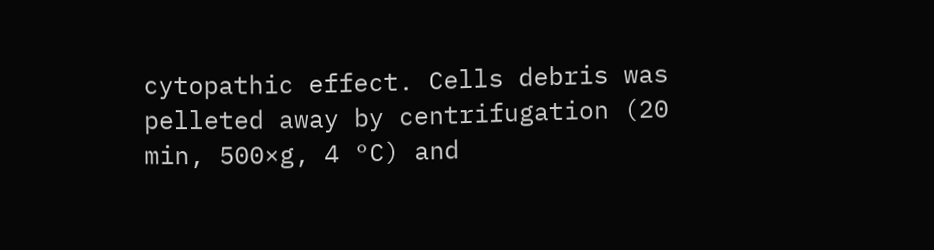cytopathic effect. Cells debris was pelleted away by centrifugation (20 min, 500×g, 4 °C) and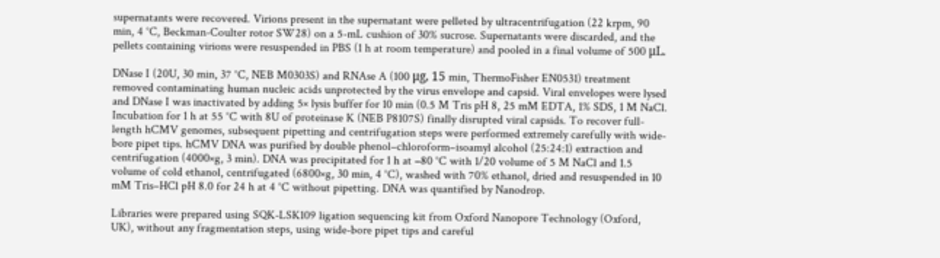supernatants were recovered. Virions present in the supernatant were pelleted by ultracentrifugation (22 krpm, 90 min, 4 °C, Beckman-Coulter rotor SW28) on a 5-mL cushion of 30% sucrose. Supernatants were discarded, and the pellets containing virions were resuspended in PBS (1 h at room temperature) and pooled in a final volume of 500 μL.

DNase I (20U, 30 min, 37 °C, NEB M0303S) and RNAse A (100 μg, 15 min, ThermoFisher EN0531) treatment removed contaminating human nucleic acids unprotected by the virus envelope and capsid. Viral envelopes were lysed and DNase I was inactivated by adding 5× lysis buffer for 10 min (0.5 M Tris pH 8, 25 mM EDTA, 1% SDS, 1 M NaCl. Incubation for 1 h at 55 °C with 8U of proteinase K (NEB P8107S) finally disrupted viral capsids. To recover full-length hCMV genomes, subsequent pipetting and centrifugation steps were performed extremely carefully with wide-bore pipet tips. hCMV DNA was purified by double phenol–chloroform–isoamyl alcohol (25:24:1) extraction and centrifugation (4000×g, 3 min). DNA was precipitated for 1 h at −80 °C with 1/20 volume of 5 M NaCl and 1.5 volume of cold ethanol, centrifugated (6800×g, 30 min, 4 °C), washed with 70% ethanol, dried and resuspended in 10 mM Tris–HCl pH 8.0 for 24 h at 4 °C without pipetting. DNA was quantified by Nanodrop.

Libraries were prepared using SQK-LSK109 ligation sequencing kit from Oxford Nanopore Technology (Oxford, UK), without any fragmentation steps, using wide-bore pipet tips and careful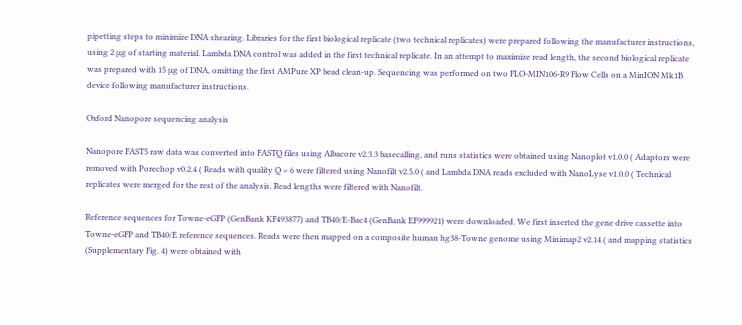pipetting steps to minimize DNA shearing. Libraries for the first biological replicate (two technical replicates) were prepared following the manufacturer instructions, using 2 μg of starting material. Lambda DNA control was added in the first technical replicate. In an attempt to maximize read length, the second biological replicate was prepared with 15 μg of DNA, omitting the first AMPure XP bead clean-up. Sequencing was performed on two FLO-MIN106-R9 Flow Cells on a MinION Mk1B device following manufacturer instructions.

Oxford Nanopore sequencing analysis

Nanopore FAST5 raw data was converted into FASTQ files using Albacore v2.3.3 basecalling, and runs statistics were obtained using Nanoplot v1.0.0 ( Adaptors were removed with Porechop v0.2.4 ( Reads with quality Q > 6 were filtered using Nanofilt v2.5.0 ( and Lambda DNA reads excluded with NanoLyse v1.0.0 ( Technical replicates were merged for the rest of the analysis. Read lengths were filtered with Nanofilt.

Reference sequences for Towne-eGFP (GenBank KF493877) and TB40/E-Bac4 (GenBank EF999921) were downloaded. We first inserted the gene drive cassette into Towne-eGFP and TB40/E reference sequences. Reads were then mapped on a composite human hg38-Towne genome using Minimap2 v2.14 ( and mapping statistics (Supplementary Fig. 4) were obtained with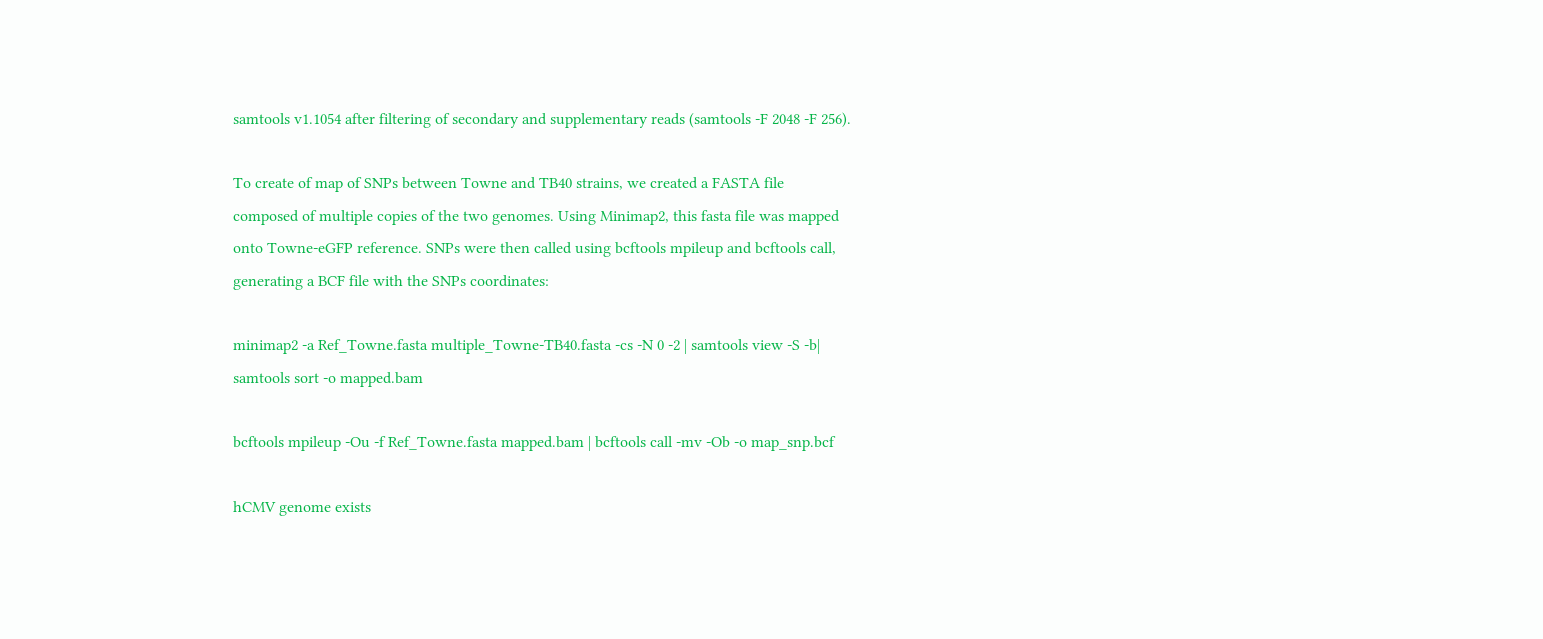samtools v1.1054 after filtering of secondary and supplementary reads (samtools -F 2048 -F 256).

To create of map of SNPs between Towne and TB40 strains, we created a FASTA file composed of multiple copies of the two genomes. Using Minimap2, this fasta file was mapped onto Towne-eGFP reference. SNPs were then called using bcftools mpileup and bcftools call, generating a BCF file with the SNPs coordinates:

minimap2 -a Ref_Towne.fasta multiple_Towne-TB40.fasta -cs -N 0 -2 | samtools view -S -b| samtools sort -o mapped.bam

bcftools mpileup -Ou -f Ref_Towne.fasta mapped.bam | bcftools call -mv -Ob -o map_snp.bcf

hCMV genome exists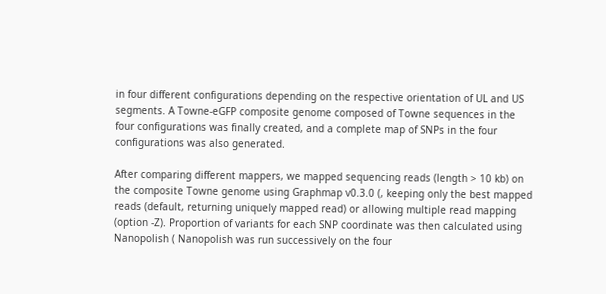in four different configurations depending on the respective orientation of UL and US segments. A Towne-eGFP composite genome composed of Towne sequences in the four configurations was finally created, and a complete map of SNPs in the four configurations was also generated.

After comparing different mappers, we mapped sequencing reads (length > 10 kb) on the composite Towne genome using Graphmap v0.3.0 (, keeping only the best mapped reads (default, returning uniquely mapped read) or allowing multiple read mapping (option -Z). Proportion of variants for each SNP coordinate was then calculated using Nanopolish ( Nanopolish was run successively on the four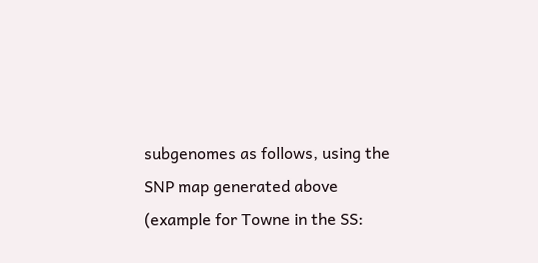subgenomes as follows, using the SNP map generated above (example for Towne in the SS: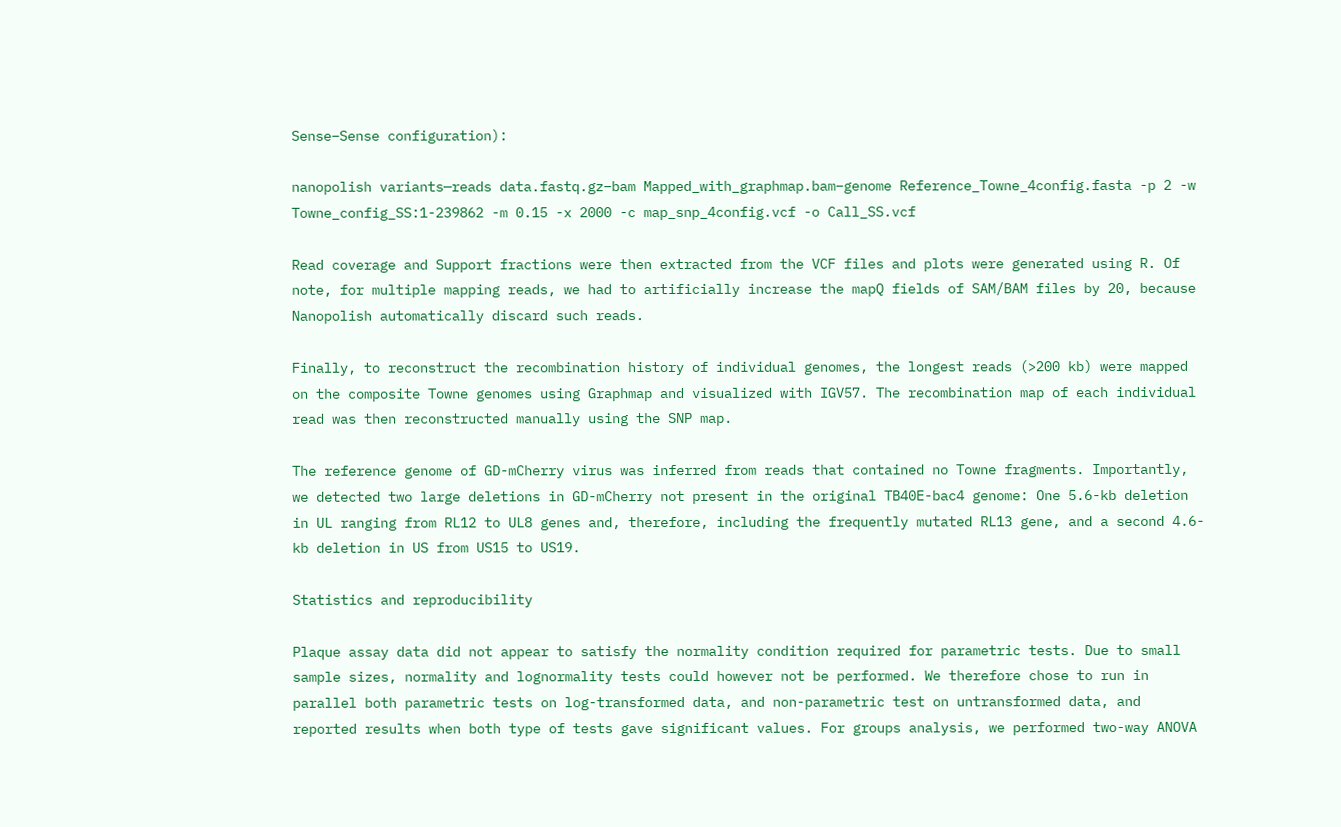Sense–Sense configuration):

nanopolish variants—reads data.fastq.gz–bam Mapped_with_graphmap.bam–genome Reference_Towne_4config.fasta -p 2 -w Towne_config_SS:1-239862 -m 0.15 -x 2000 -c map_snp_4config.vcf -o Call_SS.vcf

Read coverage and Support fractions were then extracted from the VCF files and plots were generated using R. Of note, for multiple mapping reads, we had to artificially increase the mapQ fields of SAM/BAM files by 20, because Nanopolish automatically discard such reads.

Finally, to reconstruct the recombination history of individual genomes, the longest reads (>200 kb) were mapped on the composite Towne genomes using Graphmap and visualized with IGV57. The recombination map of each individual read was then reconstructed manually using the SNP map.

The reference genome of GD-mCherry virus was inferred from reads that contained no Towne fragments. Importantly, we detected two large deletions in GD-mCherry not present in the original TB40E-bac4 genome: One 5.6-kb deletion in UL ranging from RL12 to UL8 genes and, therefore, including the frequently mutated RL13 gene, and a second 4.6-kb deletion in US from US15 to US19.

Statistics and reproducibility

Plaque assay data did not appear to satisfy the normality condition required for parametric tests. Due to small sample sizes, normality and lognormality tests could however not be performed. We therefore chose to run in parallel both parametric tests on log-transformed data, and non-parametric test on untransformed data, and reported results when both type of tests gave significant values. For groups analysis, we performed two-way ANOVA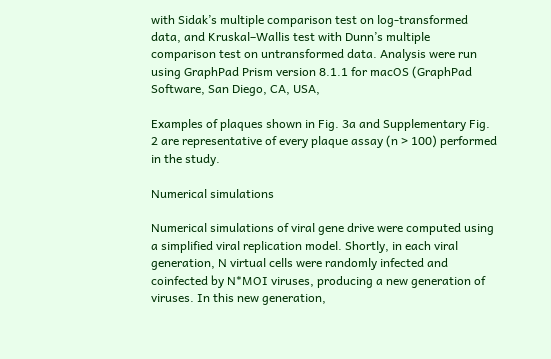with Sidak’s multiple comparison test on log-transformed data, and Kruskal–Wallis test with Dunn’s multiple comparison test on untransformed data. Analysis were run using GraphPad Prism version 8.1.1 for macOS (GraphPad Software, San Diego, CA, USA,

Examples of plaques shown in Fig. 3a and Supplementary Fig. 2 are representative of every plaque assay (n > 100) performed in the study.

Numerical simulations

Numerical simulations of viral gene drive were computed using a simplified viral replication model. Shortly, in each viral generation, N virtual cells were randomly infected and coinfected by N*MOI viruses, producing a new generation of viruses. In this new generation,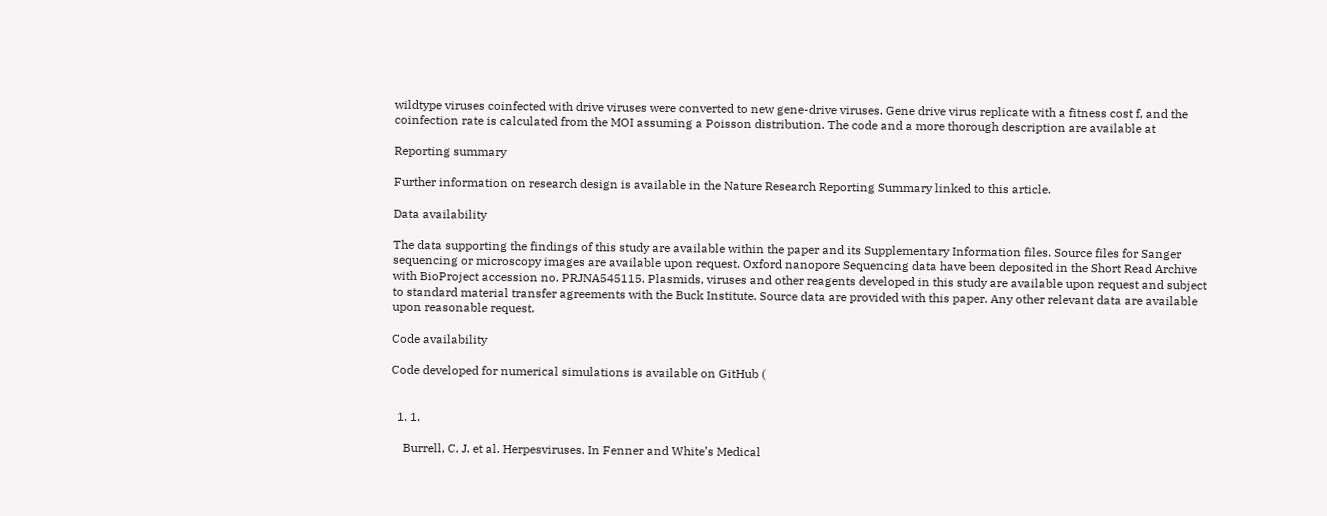wildtype viruses coinfected with drive viruses were converted to new gene-drive viruses. Gene drive virus replicate with a fitness cost f, and the coinfection rate is calculated from the MOI assuming a Poisson distribution. The code and a more thorough description are available at

Reporting summary

Further information on research design is available in the Nature Research Reporting Summary linked to this article.

Data availability

The data supporting the findings of this study are available within the paper and its Supplementary Information files. Source files for Sanger sequencing or microscopy images are available upon request. Oxford nanopore Sequencing data have been deposited in the Short Read Archive with BioProject accession no. PRJNA545115. Plasmids, viruses and other reagents developed in this study are available upon request and subject to standard material transfer agreements with the Buck Institute. Source data are provided with this paper. Any other relevant data are available upon reasonable request.

Code availability

Code developed for numerical simulations is available on GitHub (


  1. 1.

    Burrell, C. J. et al. Herpesviruses. In Fenner and White’s Medical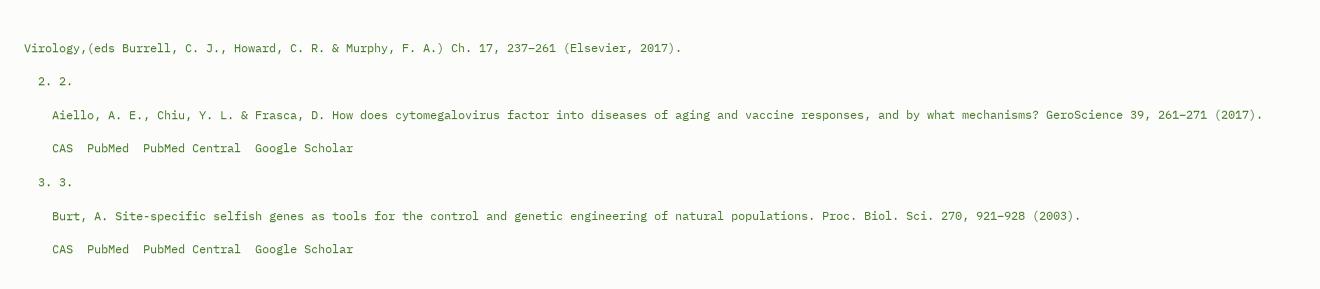Virology,(eds Burrell, C. J., Howard, C. R. & Murphy, F. A.) Ch. 17, 237–261 (Elsevier, 2017).

  2. 2.

    Aiello, A. E., Chiu, Y. L. & Frasca, D. How does cytomegalovirus factor into diseases of aging and vaccine responses, and by what mechanisms? GeroScience 39, 261–271 (2017).

    CAS  PubMed  PubMed Central  Google Scholar

  3. 3.

    Burt, A. Site-specific selfish genes as tools for the control and genetic engineering of natural populations. Proc. Biol. Sci. 270, 921–928 (2003).

    CAS  PubMed  PubMed Central  Google Scholar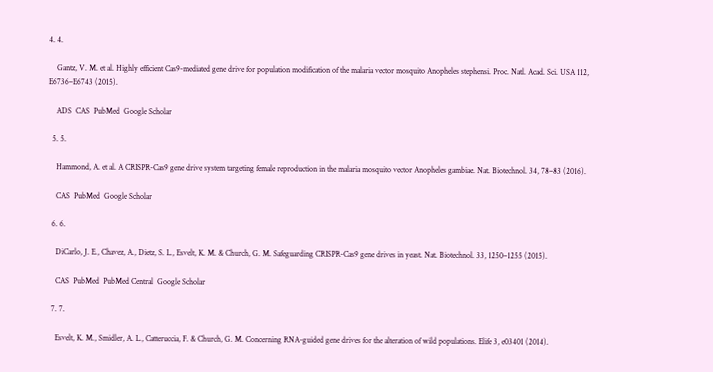4. 4.

    Gantz, V. M. et al. Highly efficient Cas9-mediated gene drive for population modification of the malaria vector mosquito Anopheles stephensi. Proc. Natl. Acad. Sci. USA 112, E6736–E6743 (2015).

    ADS  CAS  PubMed  Google Scholar

  5. 5.

    Hammond, A. et al. A CRISPR-Cas9 gene drive system targeting female reproduction in the malaria mosquito vector Anopheles gambiae. Nat. Biotechnol. 34, 78–83 (2016).

    CAS  PubMed  Google Scholar

  6. 6.

    DiCarlo, J. E., Chavez, A., Dietz, S. L., Esvelt, K. M. & Church, G. M. Safeguarding CRISPR-Cas9 gene drives in yeast. Nat. Biotechnol. 33, 1250–1255 (2015).

    CAS  PubMed  PubMed Central  Google Scholar

  7. 7.

    Esvelt, K. M., Smidler, A. L., Catteruccia, F. & Church, G. M. Concerning RNA-guided gene drives for the alteration of wild populations. Elife 3, e03401 (2014).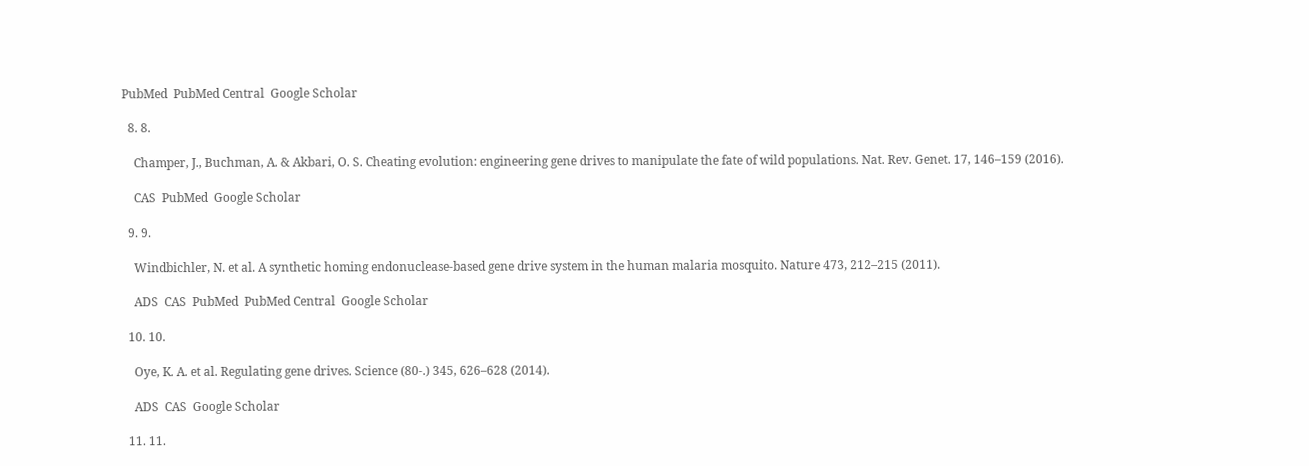PubMed  PubMed Central  Google Scholar

  8. 8.

    Champer, J., Buchman, A. & Akbari, O. S. Cheating evolution: engineering gene drives to manipulate the fate of wild populations. Nat. Rev. Genet. 17, 146–159 (2016).

    CAS  PubMed  Google Scholar

  9. 9.

    Windbichler, N. et al. A synthetic homing endonuclease-based gene drive system in the human malaria mosquito. Nature 473, 212–215 (2011).

    ADS  CAS  PubMed  PubMed Central  Google Scholar

  10. 10.

    Oye, K. A. et al. Regulating gene drives. Science (80-.) 345, 626–628 (2014).

    ADS  CAS  Google Scholar

  11. 11.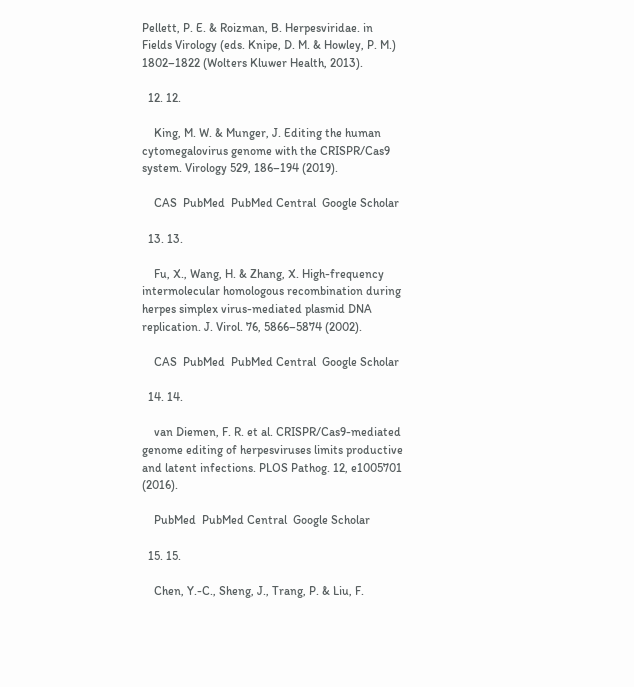Pellett, P. E. & Roizman, B. Herpesviridae. in Fields Virology (eds. Knipe, D. M. & Howley, P. M.) 1802–1822 (Wolters Kluwer Health, 2013).

  12. 12.

    King, M. W. & Munger, J. Editing the human cytomegalovirus genome with the CRISPR/Cas9 system. Virology 529, 186–194 (2019).

    CAS  PubMed  PubMed Central  Google Scholar

  13. 13.

    Fu, X., Wang, H. & Zhang, X. High-frequency intermolecular homologous recombination during herpes simplex virus-mediated plasmid DNA replication. J. Virol. 76, 5866–5874 (2002).

    CAS  PubMed  PubMed Central  Google Scholar

  14. 14.

    van Diemen, F. R. et al. CRISPR/Cas9-mediated genome editing of herpesviruses limits productive and latent infections. PLOS Pathog. 12, e1005701 (2016).

    PubMed  PubMed Central  Google Scholar

  15. 15.

    Chen, Y.-C., Sheng, J., Trang, P. & Liu, F.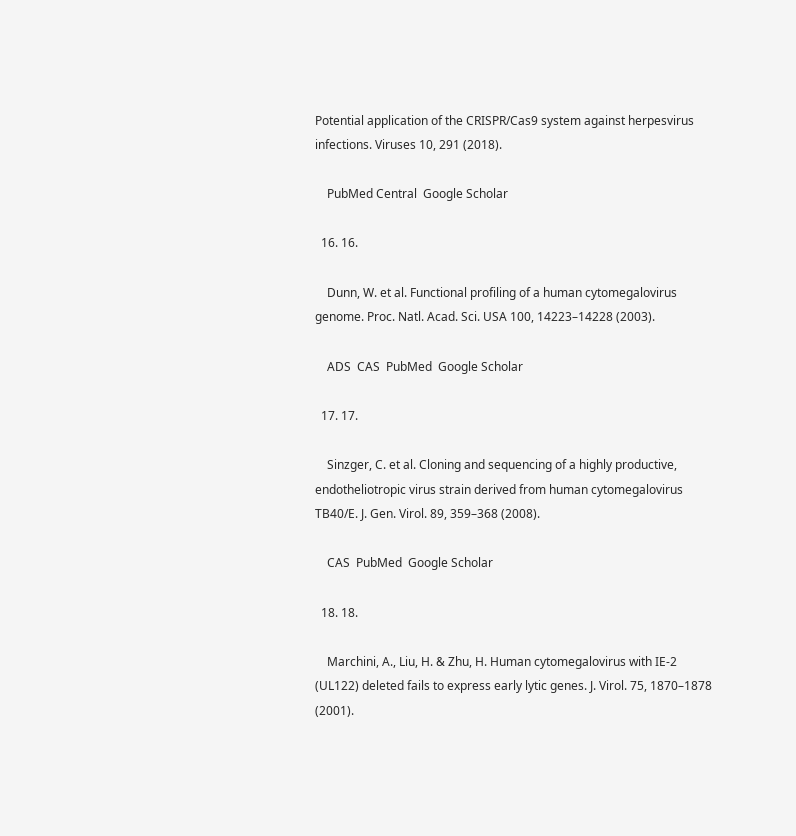Potential application of the CRISPR/Cas9 system against herpesvirus infections. Viruses 10, 291 (2018).

    PubMed Central  Google Scholar

  16. 16.

    Dunn, W. et al. Functional profiling of a human cytomegalovirus genome. Proc. Natl. Acad. Sci. USA 100, 14223–14228 (2003).

    ADS  CAS  PubMed  Google Scholar

  17. 17.

    Sinzger, C. et al. Cloning and sequencing of a highly productive, endotheliotropic virus strain derived from human cytomegalovirus TB40/E. J. Gen. Virol. 89, 359–368 (2008).

    CAS  PubMed  Google Scholar

  18. 18.

    Marchini, A., Liu, H. & Zhu, H. Human cytomegalovirus with IE-2 (UL122) deleted fails to express early lytic genes. J. Virol. 75, 1870–1878 (2001).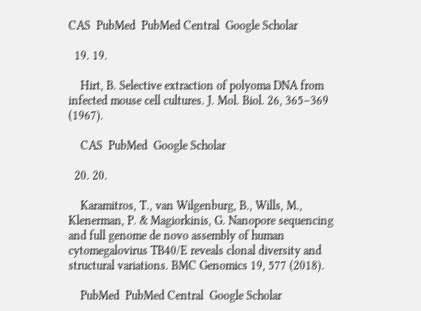CAS  PubMed  PubMed Central  Google Scholar

  19. 19.

    Hirt, B. Selective extraction of polyoma DNA from infected mouse cell cultures. J. Mol. Biol. 26, 365–369 (1967).

    CAS  PubMed  Google Scholar

  20. 20.

    Karamitros, T., van Wilgenburg, B., Wills, M., Klenerman, P. & Magiorkinis, G. Nanopore sequencing and full genome de novo assembly of human cytomegalovirus TB40/E reveals clonal diversity and structural variations. BMC Genomics 19, 577 (2018).

    PubMed  PubMed Central  Google Scholar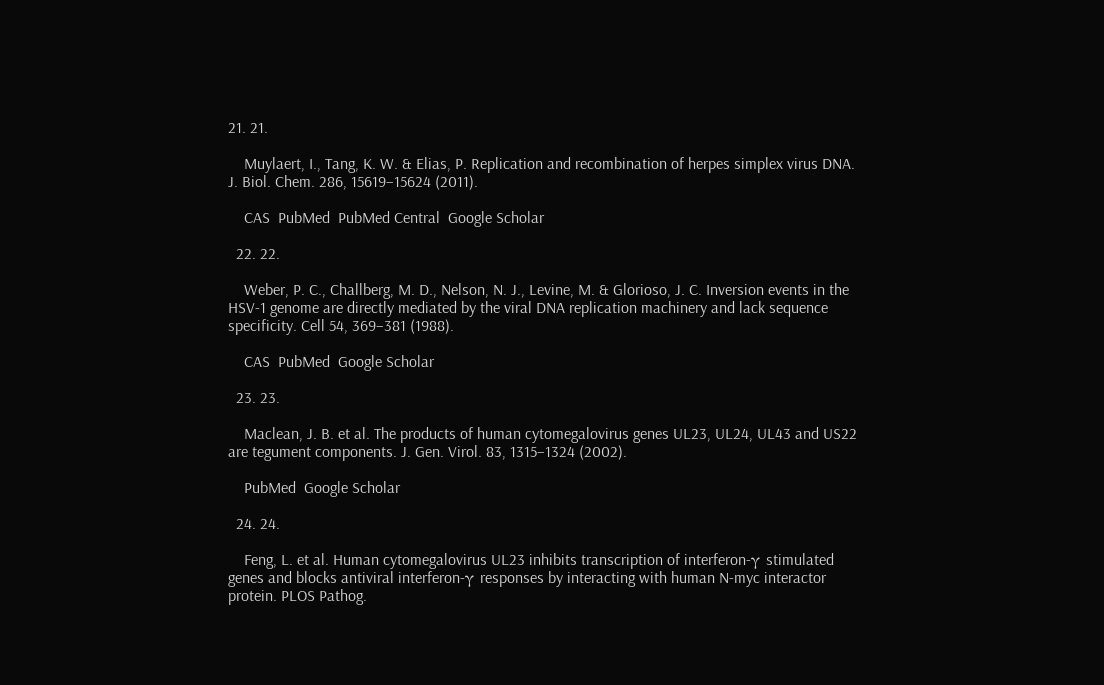21. 21.

    Muylaert, I., Tang, K. W. & Elias, P. Replication and recombination of herpes simplex virus DNA. J. Biol. Chem. 286, 15619–15624 (2011).

    CAS  PubMed  PubMed Central  Google Scholar

  22. 22.

    Weber, P. C., Challberg, M. D., Nelson, N. J., Levine, M. & Glorioso, J. C. Inversion events in the HSV-1 genome are directly mediated by the viral DNA replication machinery and lack sequence specificity. Cell 54, 369–381 (1988).

    CAS  PubMed  Google Scholar

  23. 23.

    Maclean, J. B. et al. The products of human cytomegalovirus genes UL23, UL24, UL43 and US22 are tegument components. J. Gen. Virol. 83, 1315–1324 (2002).

    PubMed  Google Scholar

  24. 24.

    Feng, L. et al. Human cytomegalovirus UL23 inhibits transcription of interferon-γ stimulated genes and blocks antiviral interferon-γ responses by interacting with human N-myc interactor protein. PLOS Pathog.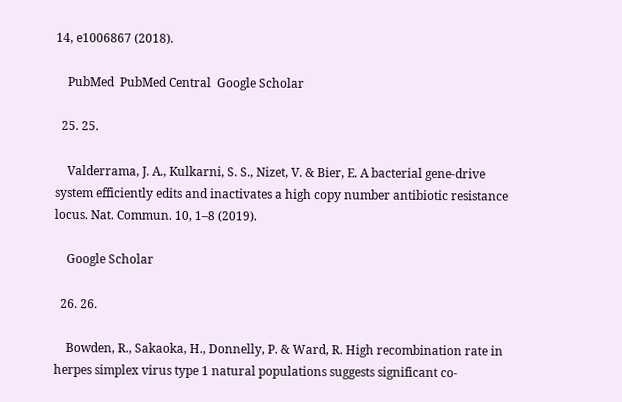14, e1006867 (2018).

    PubMed  PubMed Central  Google Scholar

  25. 25.

    Valderrama, J. A., Kulkarni, S. S., Nizet, V. & Bier, E. A bacterial gene-drive system efficiently edits and inactivates a high copy number antibiotic resistance locus. Nat. Commun. 10, 1–8 (2019).

    Google Scholar

  26. 26.

    Bowden, R., Sakaoka, H., Donnelly, P. & Ward, R. High recombination rate in herpes simplex virus type 1 natural populations suggests significant co-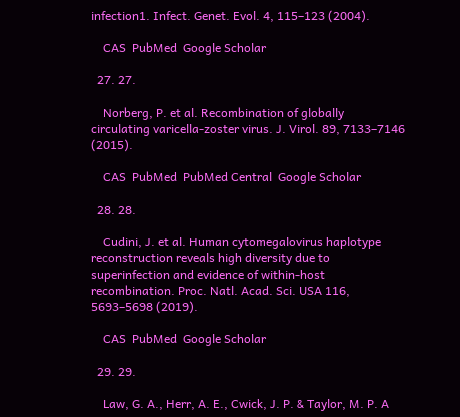infection1. Infect. Genet. Evol. 4, 115–123 (2004).

    CAS  PubMed  Google Scholar

  27. 27.

    Norberg, P. et al. Recombination of globally circulating varicella-zoster virus. J. Virol. 89, 7133–7146 (2015).

    CAS  PubMed  PubMed Central  Google Scholar

  28. 28.

    Cudini, J. et al. Human cytomegalovirus haplotype reconstruction reveals high diversity due to superinfection and evidence of within-host recombination. Proc. Natl. Acad. Sci. USA 116, 5693–5698 (2019).

    CAS  PubMed  Google Scholar

  29. 29.

    Law, G. A., Herr, A. E., Cwick, J. P. & Taylor, M. P. A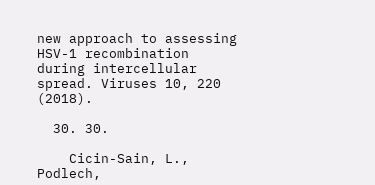new approach to assessing HSV-1 recombination during intercellular spread. Viruses 10, 220 (2018).

  30. 30.

    Cicin-Sain, L., Podlech,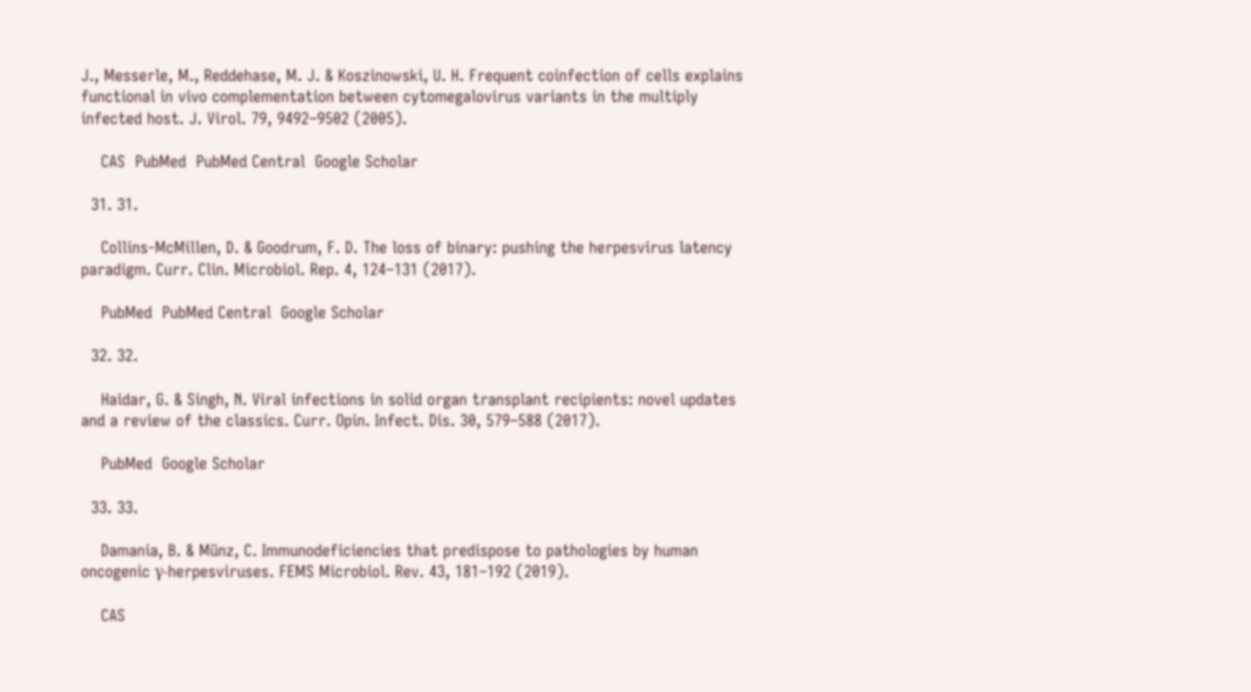J., Messerle, M., Reddehase, M. J. & Koszinowski, U. H. Frequent coinfection of cells explains functional in vivo complementation between cytomegalovirus variants in the multiply infected host. J. Virol. 79, 9492–9502 (2005).

    CAS  PubMed  PubMed Central  Google Scholar

  31. 31.

    Collins-McMillen, D. & Goodrum, F. D. The loss of binary: pushing the herpesvirus latency paradigm. Curr. Clin. Microbiol. Rep. 4, 124–131 (2017).

    PubMed  PubMed Central  Google Scholar

  32. 32.

    Haidar, G. & Singh, N. Viral infections in solid organ transplant recipients: novel updates and a review of the classics. Curr. Opin. Infect. Dis. 30, 579–588 (2017).

    PubMed  Google Scholar

  33. 33.

    Damania, B. & Münz, C. Immunodeficiencies that predispose to pathologies by human oncogenic γ-herpesviruses. FEMS Microbiol. Rev. 43, 181–192 (2019).

    CAS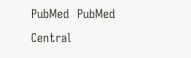PubMed  PubMed Central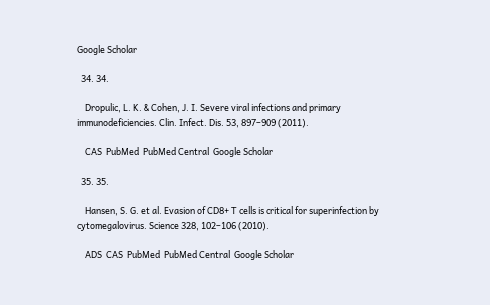Google Scholar

  34. 34.

    Dropulic, L. K. & Cohen, J. I. Severe viral infections and primary immunodeficiencies. Clin. Infect. Dis. 53, 897–909 (2011).

    CAS  PubMed  PubMed Central  Google Scholar

  35. 35.

    Hansen, S. G. et al. Evasion of CD8+ T cells is critical for superinfection by cytomegalovirus. Science 328, 102–106 (2010).

    ADS  CAS  PubMed  PubMed Central  Google Scholar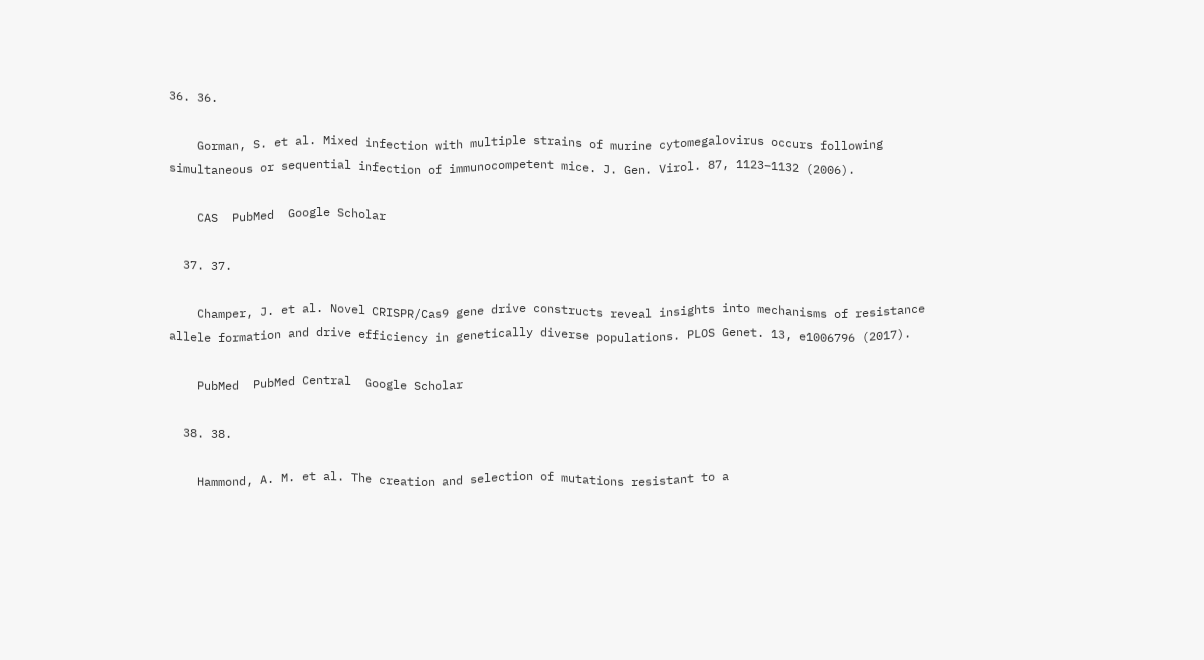36. 36.

    Gorman, S. et al. Mixed infection with multiple strains of murine cytomegalovirus occurs following simultaneous or sequential infection of immunocompetent mice. J. Gen. Virol. 87, 1123–1132 (2006).

    CAS  PubMed  Google Scholar

  37. 37.

    Champer, J. et al. Novel CRISPR/Cas9 gene drive constructs reveal insights into mechanisms of resistance allele formation and drive efficiency in genetically diverse populations. PLOS Genet. 13, e1006796 (2017).

    PubMed  PubMed Central  Google Scholar

  38. 38.

    Hammond, A. M. et al. The creation and selection of mutations resistant to a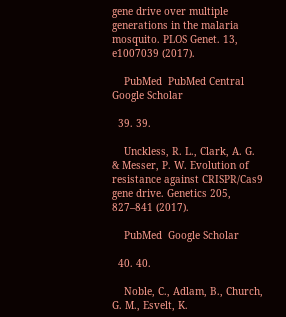gene drive over multiple generations in the malaria mosquito. PLOS Genet. 13, e1007039 (2017).

    PubMed  PubMed Central  Google Scholar

  39. 39.

    Unckless, R. L., Clark, A. G. & Messer, P. W. Evolution of resistance against CRISPR/Cas9 gene drive. Genetics 205, 827–841 (2017).

    PubMed  Google Scholar

  40. 40.

    Noble, C., Adlam, B., Church, G. M., Esvelt, K.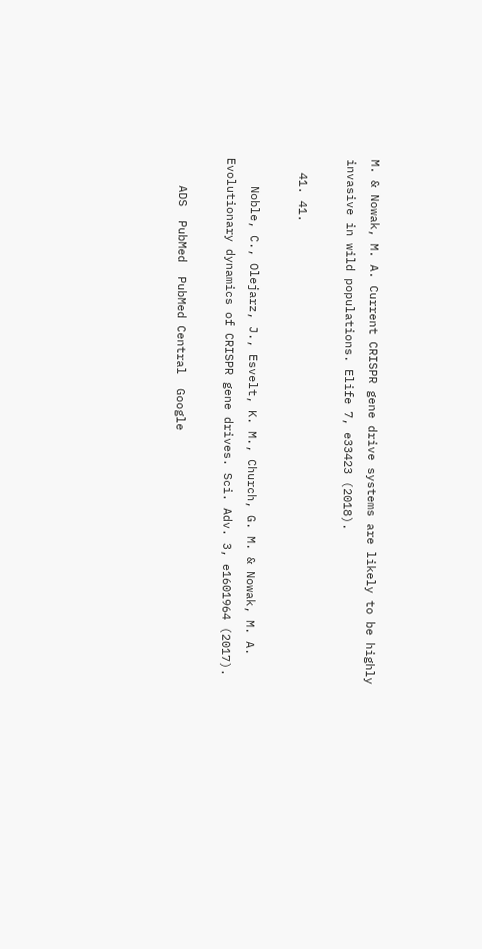M. & Nowak, M. A. Current CRISPR gene drive systems are likely to be highly invasive in wild populations. Elife 7, e33423 (2018).

  41. 41.

    Noble, C., Olejarz, J., Esvelt, K. M., Church, G. M. & Nowak, M. A. Evolutionary dynamics of CRISPR gene drives. Sci. Adv. 3, e1601964 (2017).

    ADS  PubMed  PubMed Central  Google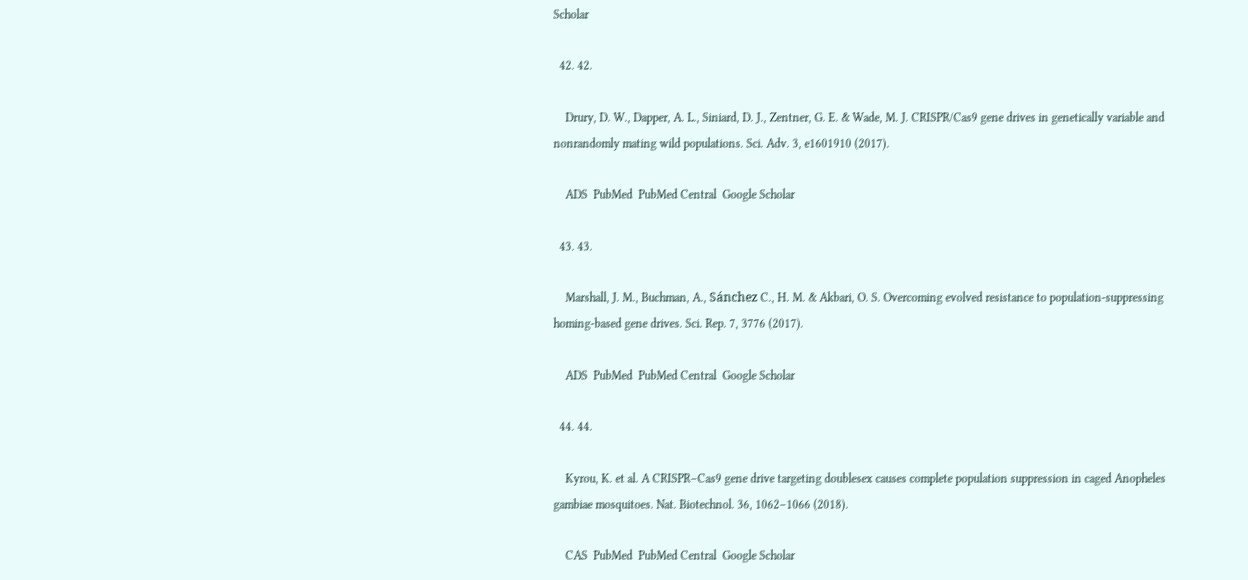Scholar

  42. 42.

    Drury, D. W., Dapper, A. L., Siniard, D. J., Zentner, G. E. & Wade, M. J. CRISPR/Cas9 gene drives in genetically variable and nonrandomly mating wild populations. Sci. Adv. 3, e1601910 (2017).

    ADS  PubMed  PubMed Central  Google Scholar

  43. 43.

    Marshall, J. M., Buchman, A., Sánchez C., H. M. & Akbari, O. S. Overcoming evolved resistance to population-suppressing homing-based gene drives. Sci. Rep. 7, 3776 (2017).

    ADS  PubMed  PubMed Central  Google Scholar

  44. 44.

    Kyrou, K. et al. A CRISPR–Cas9 gene drive targeting doublesex causes complete population suppression in caged Anopheles gambiae mosquitoes. Nat. Biotechnol. 36, 1062–1066 (2018).

    CAS  PubMed  PubMed Central  Google Scholar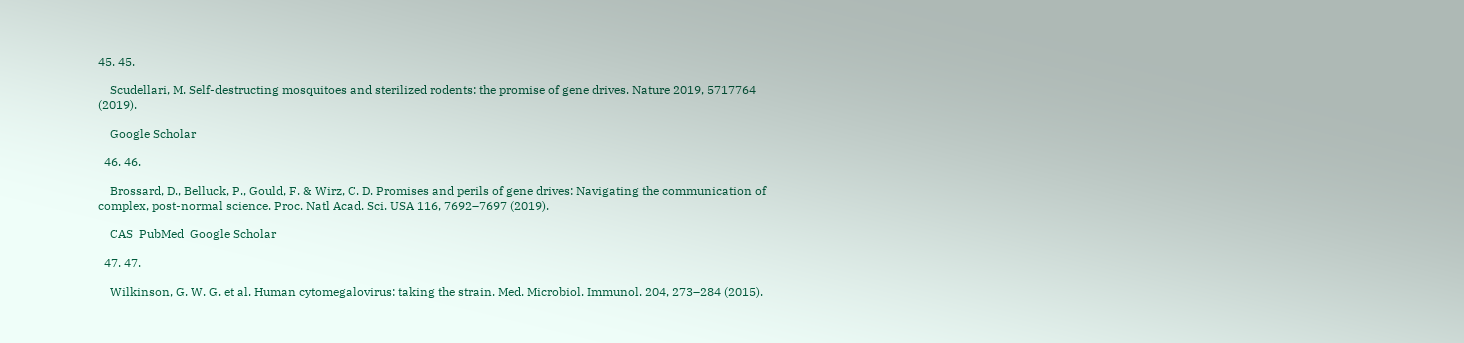45. 45.

    Scudellari, M. Self-destructing mosquitoes and sterilized rodents: the promise of gene drives. Nature 2019, 5717764 (2019).

    Google Scholar

  46. 46.

    Brossard, D., Belluck, P., Gould, F. & Wirz, C. D. Promises and perils of gene drives: Navigating the communication of complex, post-normal science. Proc. Natl Acad. Sci. USA 116, 7692–7697 (2019).

    CAS  PubMed  Google Scholar

  47. 47.

    Wilkinson, G. W. G. et al. Human cytomegalovirus: taking the strain. Med. Microbiol. Immunol. 204, 273–284 (2015).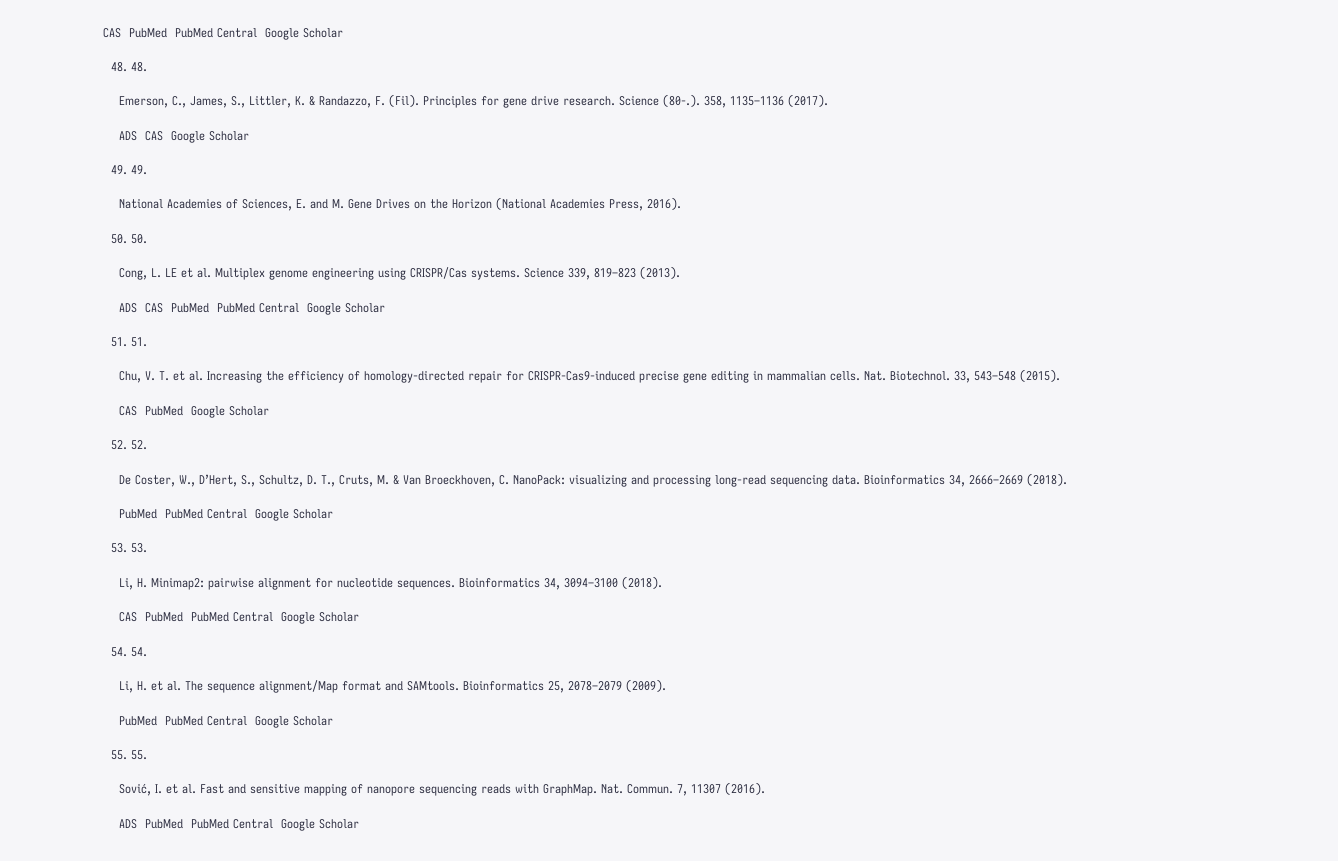CAS  PubMed  PubMed Central  Google Scholar

  48. 48.

    Emerson, C., James, S., Littler, K. & Randazzo, F. (Fil). Principles for gene drive research. Science (80-.). 358, 1135–1136 (2017).

    ADS  CAS  Google Scholar

  49. 49.

    National Academies of Sciences, E. and M. Gene Drives on the Horizon (National Academies Press, 2016).

  50. 50.

    Cong, L. LE et al. Multiplex genome engineering using CRISPR/Cas systems. Science 339, 819–823 (2013).

    ADS  CAS  PubMed  PubMed Central  Google Scholar

  51. 51.

    Chu, V. T. et al. Increasing the efficiency of homology-directed repair for CRISPR-Cas9-induced precise gene editing in mammalian cells. Nat. Biotechnol. 33, 543–548 (2015).

    CAS  PubMed  Google Scholar

  52. 52.

    De Coster, W., D’Hert, S., Schultz, D. T., Cruts, M. & Van Broeckhoven, C. NanoPack: visualizing and processing long-read sequencing data. Bioinformatics 34, 2666–2669 (2018).

    PubMed  PubMed Central  Google Scholar

  53. 53.

    Li, H. Minimap2: pairwise alignment for nucleotide sequences. Bioinformatics 34, 3094–3100 (2018).

    CAS  PubMed  PubMed Central  Google Scholar

  54. 54.

    Li, H. et al. The sequence alignment/Map format and SAMtools. Bioinformatics 25, 2078–2079 (2009).

    PubMed  PubMed Central  Google Scholar

  55. 55.

    Sović, I. et al. Fast and sensitive mapping of nanopore sequencing reads with GraphMap. Nat. Commun. 7, 11307 (2016).

    ADS  PubMed  PubMed Central  Google Scholar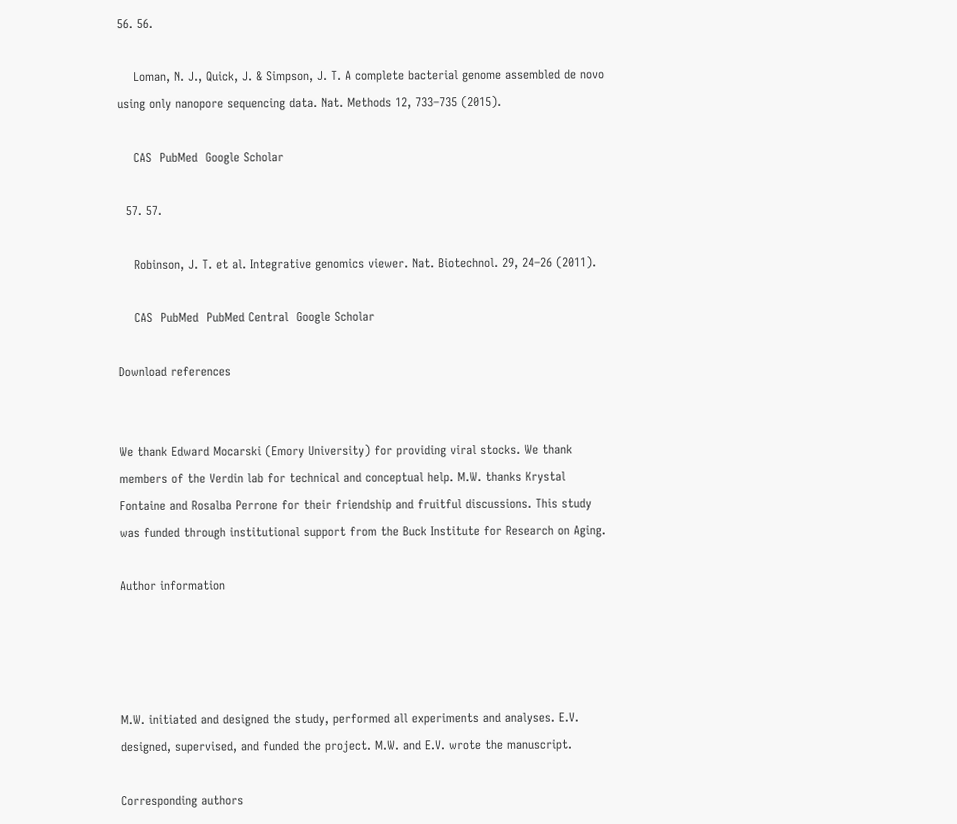56. 56.

    Loman, N. J., Quick, J. & Simpson, J. T. A complete bacterial genome assembled de novo using only nanopore sequencing data. Nat. Methods 12, 733–735 (2015).

    CAS  PubMed  Google Scholar

  57. 57.

    Robinson, J. T. et al. Integrative genomics viewer. Nat. Biotechnol. 29, 24–26 (2011).

    CAS  PubMed  PubMed Central  Google Scholar

Download references


We thank Edward Mocarski (Emory University) for providing viral stocks. We thank members of the Verdin lab for technical and conceptual help. M.W. thanks Krystal Fontaine and Rosalba Perrone for their friendship and fruitful discussions. This study was funded through institutional support from the Buck Institute for Research on Aging.

Author information




M.W. initiated and designed the study, performed all experiments and analyses. E.V. designed, supervised, and funded the project. M.W. and E.V. wrote the manuscript.

Corresponding authors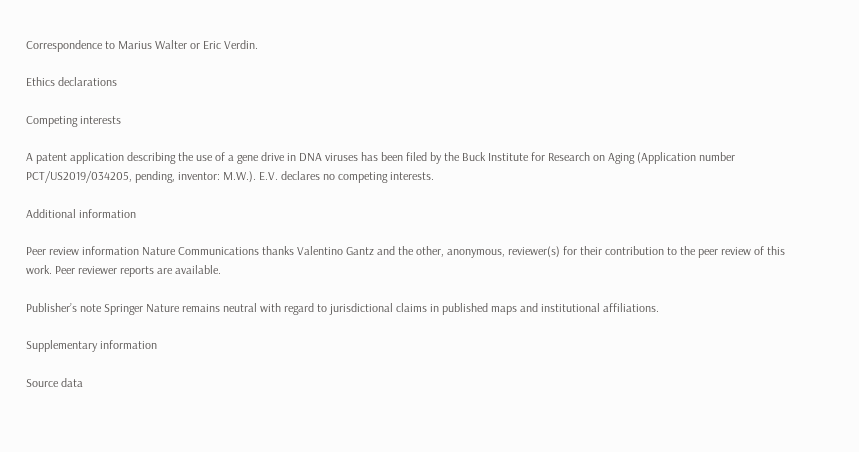Correspondence to Marius Walter or Eric Verdin.

Ethics declarations

Competing interests

A patent application describing the use of a gene drive in DNA viruses has been filed by the Buck Institute for Research on Aging (Application number PCT/US2019/034205, pending, inventor: M.W.). E.V. declares no competing interests.

Additional information

Peer review information Nature Communications thanks Valentino Gantz and the other, anonymous, reviewer(s) for their contribution to the peer review of this work. Peer reviewer reports are available.

Publisher’s note Springer Nature remains neutral with regard to jurisdictional claims in published maps and institutional affiliations.

Supplementary information

Source data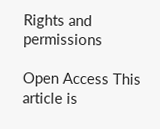Rights and permissions

Open Access This article is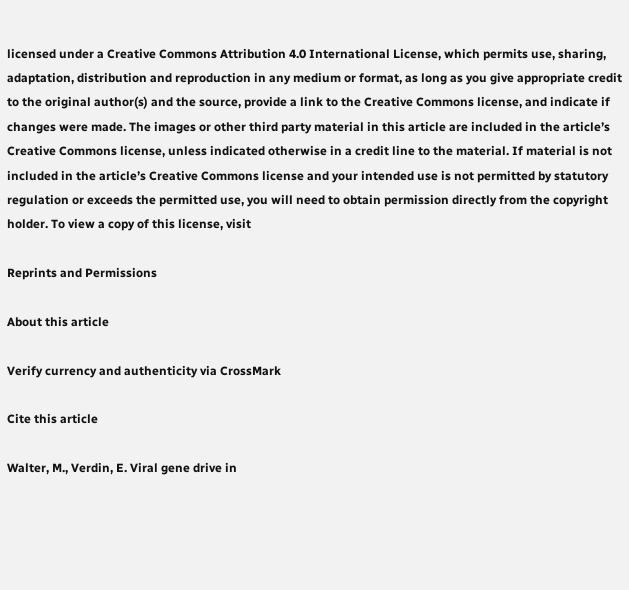licensed under a Creative Commons Attribution 4.0 International License, which permits use, sharing, adaptation, distribution and reproduction in any medium or format, as long as you give appropriate credit to the original author(s) and the source, provide a link to the Creative Commons license, and indicate if changes were made. The images or other third party material in this article are included in the article’s Creative Commons license, unless indicated otherwise in a credit line to the material. If material is not included in the article’s Creative Commons license and your intended use is not permitted by statutory regulation or exceeds the permitted use, you will need to obtain permission directly from the copyright holder. To view a copy of this license, visit

Reprints and Permissions

About this article

Verify currency and authenticity via CrossMark

Cite this article

Walter, M., Verdin, E. Viral gene drive in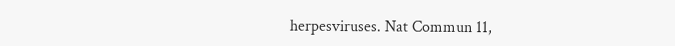herpesviruses. Nat Commun 11,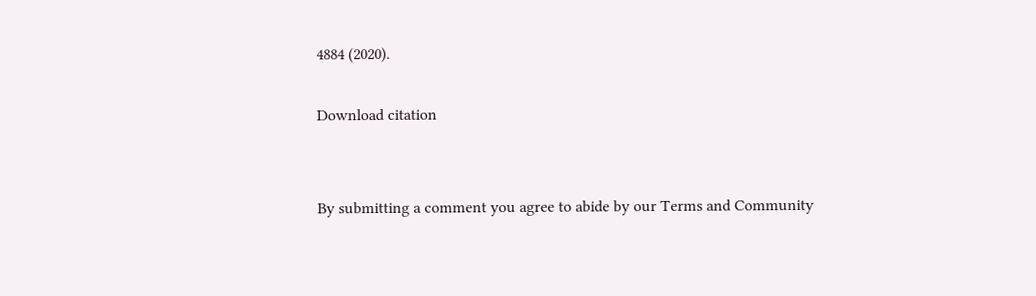4884 (2020).

Download citation


By submitting a comment you agree to abide by our Terms and Community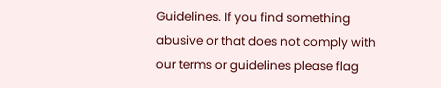Guidelines. If you find something abusive or that does not comply with our terms or guidelines please flag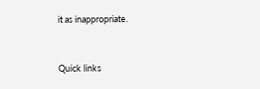it as inappropriate.


Quick links